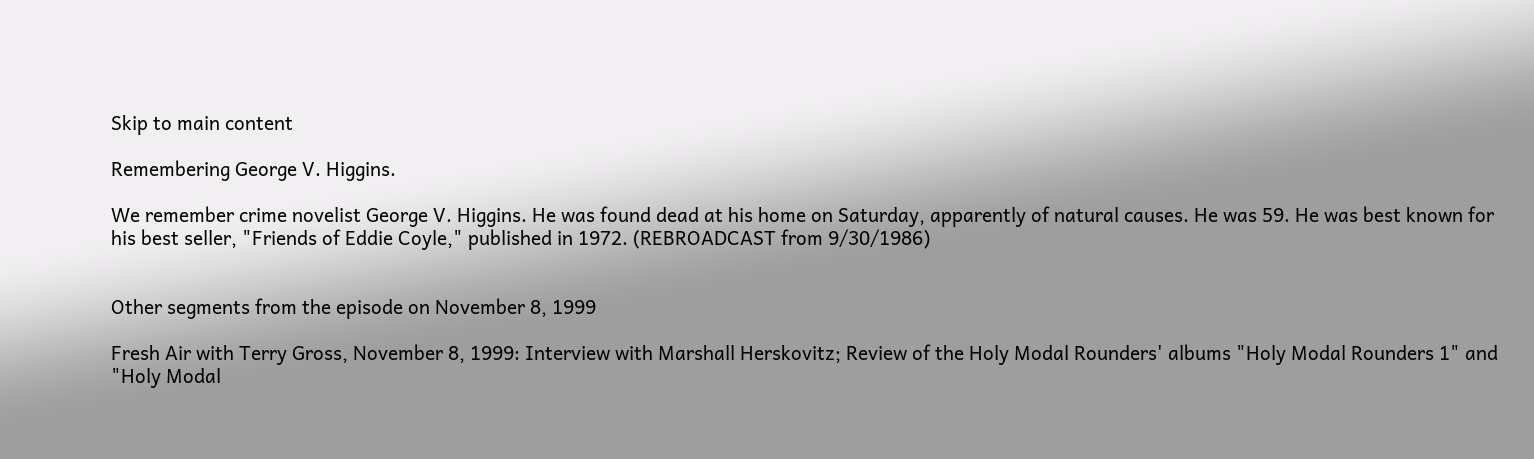Skip to main content

Remembering George V. Higgins.

We remember crime novelist George V. Higgins. He was found dead at his home on Saturday, apparently of natural causes. He was 59. He was best known for his best seller, "Friends of Eddie Coyle," published in 1972. (REBROADCAST from 9/30/1986)


Other segments from the episode on November 8, 1999

Fresh Air with Terry Gross, November 8, 1999: Interview with Marshall Herskovitz; Review of the Holy Modal Rounders' albums "Holy Modal Rounders 1" and "Holy Modal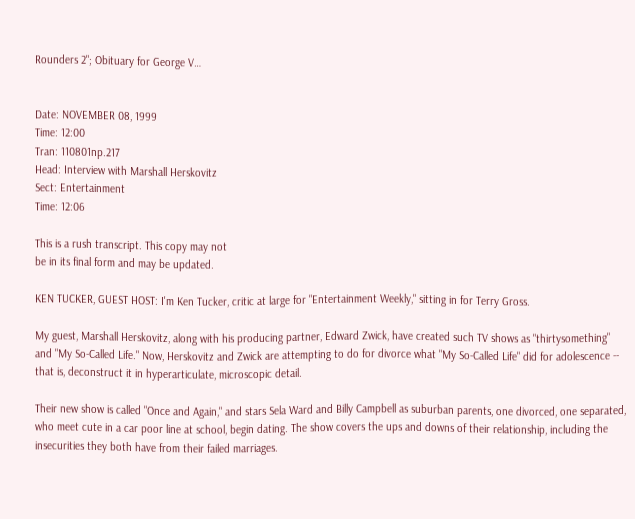Rounders 2"; Obituary for George V…


Date: NOVEMBER 08, 1999
Time: 12:00
Tran: 110801np.217
Head: Interview with Marshall Herskovitz
Sect: Entertainment
Time: 12:06

This is a rush transcript. This copy may not
be in its final form and may be updated.

KEN TUCKER, GUEST HOST: I'm Ken Tucker, critic at large for "Entertainment Weekly," sitting in for Terry Gross.

My guest, Marshall Herskovitz, along with his producing partner, Edward Zwick, have created such TV shows as "thirtysomething" and "My So-Called Life." Now, Herskovitz and Zwick are attempting to do for divorce what "My So-Called Life" did for adolescence -- that is, deconstruct it in hyperarticulate, microscopic detail.

Their new show is called "Once and Again," and stars Sela Ward and Billy Campbell as suburban parents, one divorced, one separated, who meet cute in a car poor line at school, begin dating. The show covers the ups and downs of their relationship, including the insecurities they both have from their failed marriages.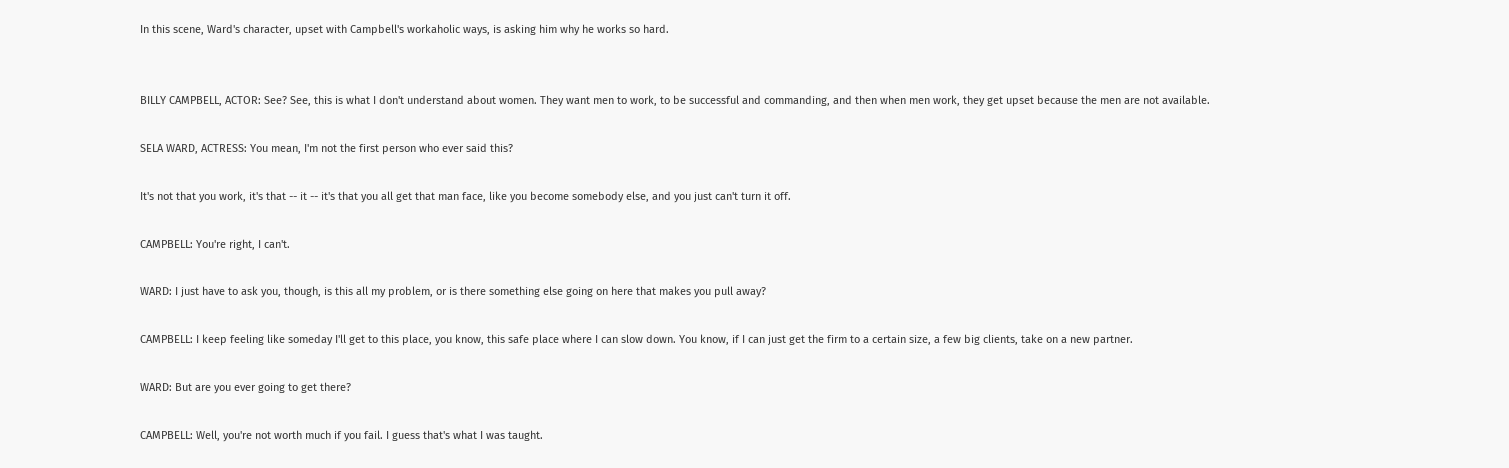In this scene, Ward's character, upset with Campbell's workaholic ways, is asking him why he works so hard.


BILLY CAMPBELL, ACTOR: See? See, this is what I don't understand about women. They want men to work, to be successful and commanding, and then when men work, they get upset because the men are not available.

SELA WARD, ACTRESS: You mean, I'm not the first person who ever said this?

It's not that you work, it's that -- it -- it's that you all get that man face, like you become somebody else, and you just can't turn it off.

CAMPBELL: You're right, I can't.

WARD: I just have to ask you, though, is this all my problem, or is there something else going on here that makes you pull away?

CAMPBELL: I keep feeling like someday I'll get to this place, you know, this safe place where I can slow down. You know, if I can just get the firm to a certain size, a few big clients, take on a new partner.

WARD: But are you ever going to get there?

CAMPBELL: Well, you're not worth much if you fail. I guess that's what I was taught.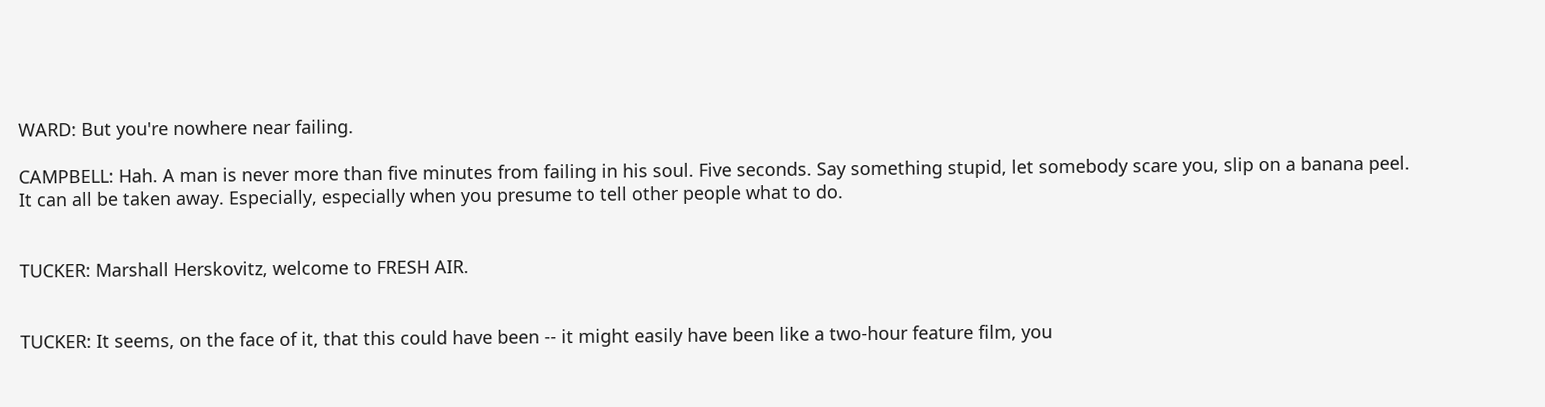WARD: But you're nowhere near failing.

CAMPBELL: Hah. A man is never more than five minutes from failing in his soul. Five seconds. Say something stupid, let somebody scare you, slip on a banana peel. It can all be taken away. Especially, especially when you presume to tell other people what to do.


TUCKER: Marshall Herskovitz, welcome to FRESH AIR.


TUCKER: It seems, on the face of it, that this could have been -- it might easily have been like a two-hour feature film, you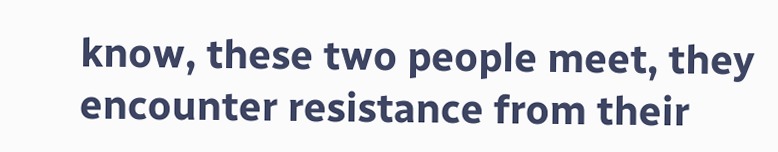know, these two people meet, they encounter resistance from their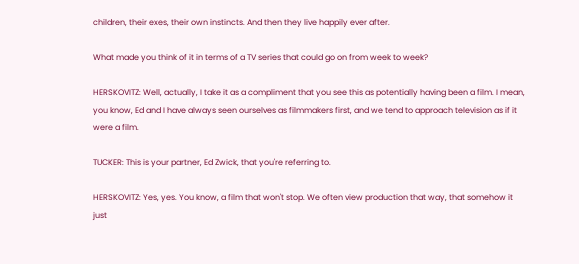children, their exes, their own instincts. And then they live happily ever after.

What made you think of it in terms of a TV series that could go on from week to week?

HERSKOVITZ: Well, actually, I take it as a compliment that you see this as potentially having been a film. I mean, you know, Ed and I have always seen ourselves as filmmakers first, and we tend to approach television as if it were a film.

TUCKER: This is your partner, Ed Zwick, that you're referring to.

HERSKOVITZ: Yes, yes. You know, a film that won't stop. We often view production that way, that somehow it just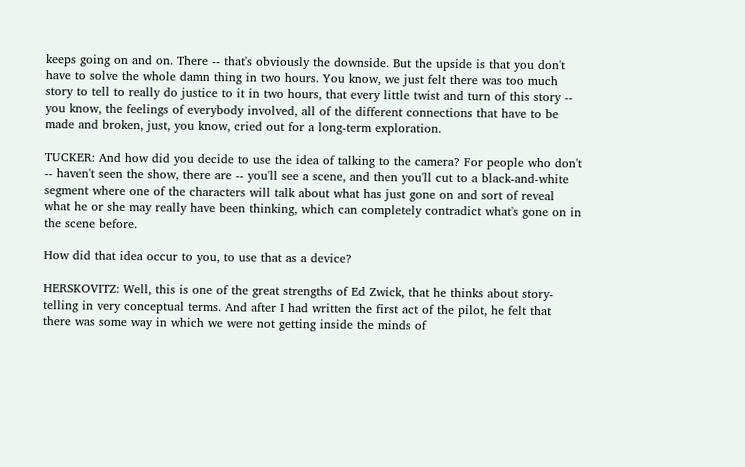keeps going on and on. There -- that's obviously the downside. But the upside is that you don't have to solve the whole damn thing in two hours. You know, we just felt there was too much story to tell to really do justice to it in two hours, that every little twist and turn of this story -- you know, the feelings of everybody involved, all of the different connections that have to be made and broken, just, you know, cried out for a long-term exploration.

TUCKER: And how did you decide to use the idea of talking to the camera? For people who don't -- haven't seen the show, there are -- you'll see a scene, and then you'll cut to a black-and-white segment where one of the characters will talk about what has just gone on and sort of reveal what he or she may really have been thinking, which can completely contradict what's gone on in the scene before.

How did that idea occur to you, to use that as a device?

HERSKOVITZ: Well, this is one of the great strengths of Ed Zwick, that he thinks about story-telling in very conceptual terms. And after I had written the first act of the pilot, he felt that there was some way in which we were not getting inside the minds of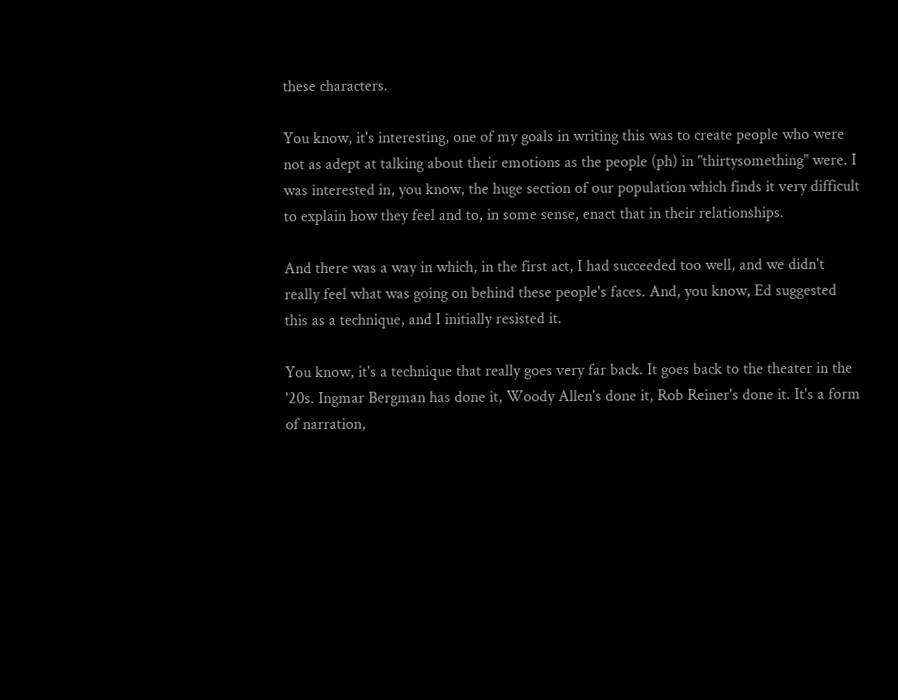these characters.

You know, it's interesting, one of my goals in writing this was to create people who were not as adept at talking about their emotions as the people (ph) in "thirtysomething" were. I was interested in, you know, the huge section of our population which finds it very difficult to explain how they feel and to, in some sense, enact that in their relationships.

And there was a way in which, in the first act, I had succeeded too well, and we didn't really feel what was going on behind these people's faces. And, you know, Ed suggested this as a technique, and I initially resisted it.

You know, it's a technique that really goes very far back. It goes back to the theater in the '20s. Ingmar Bergman has done it, Woody Allen's done it, Rob Reiner's done it. It's a form of narration,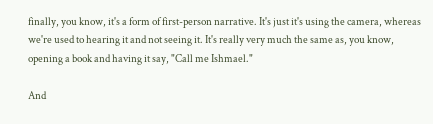finally, you know, it's a form of first-person narrative. It's just it's using the camera, whereas we're used to hearing it and not seeing it. It's really very much the same as, you know, opening a book and having it say, "Call me Ishmael."

And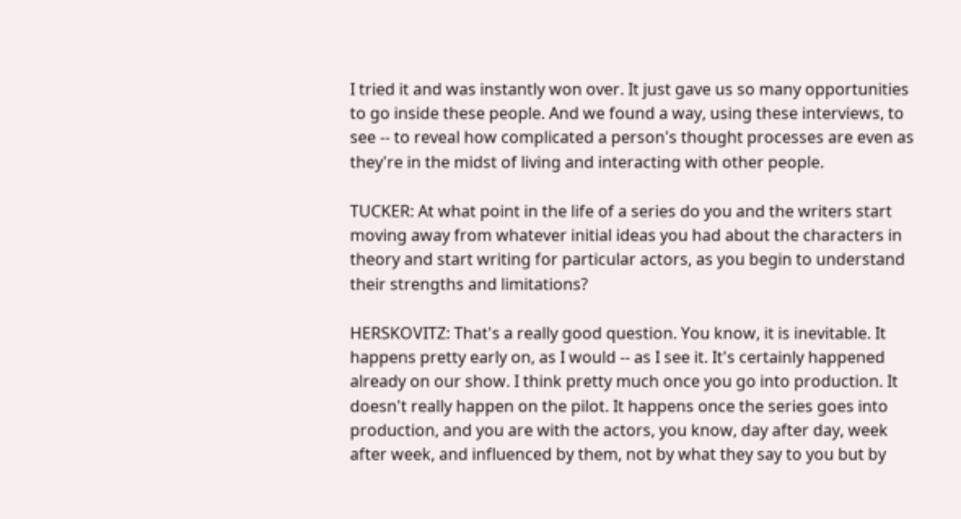I tried it and was instantly won over. It just gave us so many opportunities to go inside these people. And we found a way, using these interviews, to see -- to reveal how complicated a person's thought processes are even as they're in the midst of living and interacting with other people.

TUCKER: At what point in the life of a series do you and the writers start moving away from whatever initial ideas you had about the characters in theory and start writing for particular actors, as you begin to understand their strengths and limitations?

HERSKOVITZ: That's a really good question. You know, it is inevitable. It happens pretty early on, as I would -- as I see it. It's certainly happened already on our show. I think pretty much once you go into production. It doesn't really happen on the pilot. It happens once the series goes into production, and you are with the actors, you know, day after day, week after week, and influenced by them, not by what they say to you but by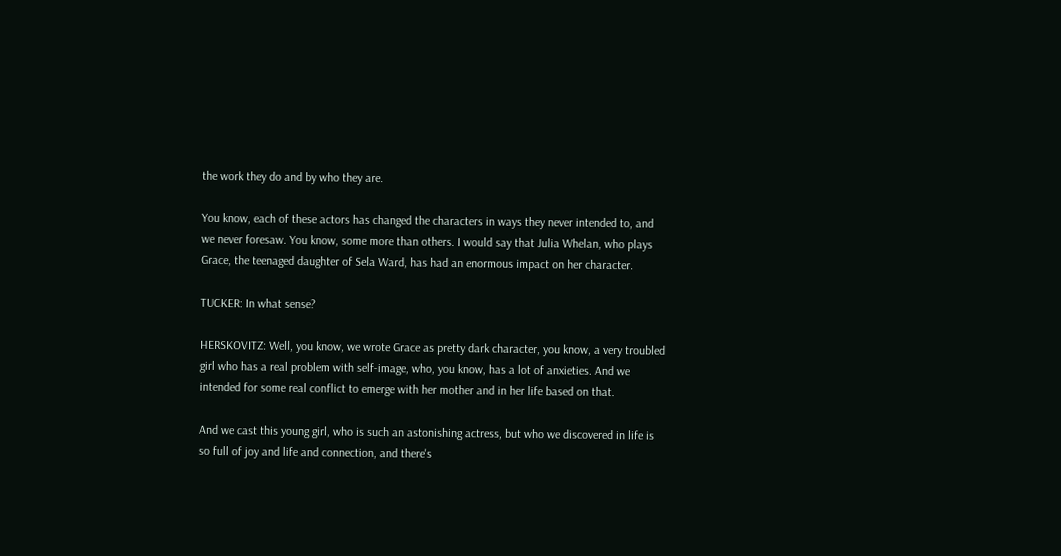the work they do and by who they are.

You know, each of these actors has changed the characters in ways they never intended to, and we never foresaw. You know, some more than others. I would say that Julia Whelan, who plays Grace, the teenaged daughter of Sela Ward, has had an enormous impact on her character.

TUCKER: In what sense?

HERSKOVITZ: Well, you know, we wrote Grace as pretty dark character, you know, a very troubled girl who has a real problem with self-image, who, you know, has a lot of anxieties. And we intended for some real conflict to emerge with her mother and in her life based on that.

And we cast this young girl, who is such an astonishing actress, but who we discovered in life is so full of joy and life and connection, and there's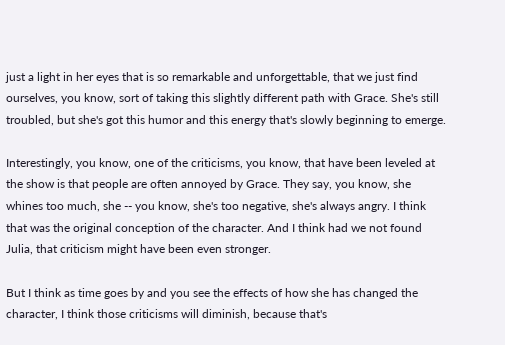just a light in her eyes that is so remarkable and unforgettable, that we just find ourselves, you know, sort of taking this slightly different path with Grace. She's still troubled, but she's got this humor and this energy that's slowly beginning to emerge.

Interestingly, you know, one of the criticisms, you know, that have been leveled at the show is that people are often annoyed by Grace. They say, you know, she whines too much, she -- you know, she's too negative, she's always angry. I think that was the original conception of the character. And I think had we not found Julia, that criticism might have been even stronger.

But I think as time goes by and you see the effects of how she has changed the character, I think those criticisms will diminish, because that's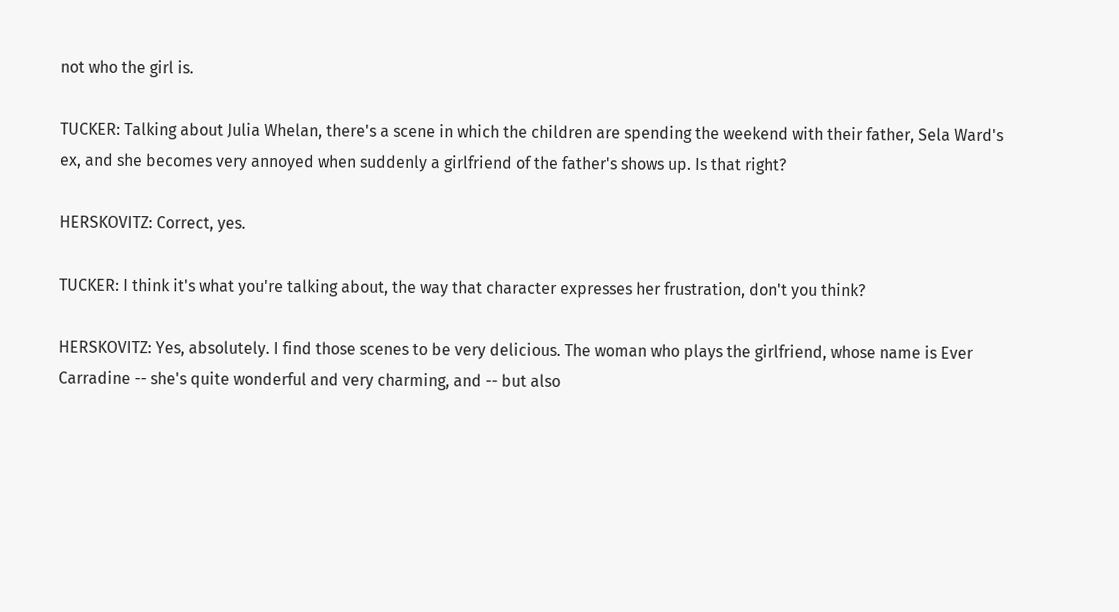not who the girl is.

TUCKER: Talking about Julia Whelan, there's a scene in which the children are spending the weekend with their father, Sela Ward's ex, and she becomes very annoyed when suddenly a girlfriend of the father's shows up. Is that right?

HERSKOVITZ: Correct, yes.

TUCKER: I think it's what you're talking about, the way that character expresses her frustration, don't you think?

HERSKOVITZ: Yes, absolutely. I find those scenes to be very delicious. The woman who plays the girlfriend, whose name is Ever Carradine -- she's quite wonderful and very charming, and -- but also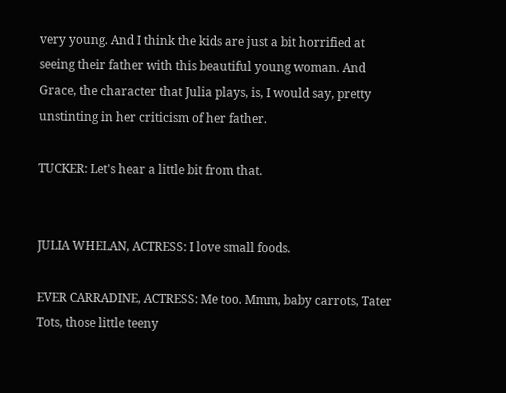very young. And I think the kids are just a bit horrified at seeing their father with this beautiful young woman. And Grace, the character that Julia plays, is, I would say, pretty unstinting in her criticism of her father.

TUCKER: Let's hear a little bit from that.


JULIA WHELAN, ACTRESS: I love small foods.

EVER CARRADINE, ACTRESS: Me too. Mmm, baby carrots, Tater Tots, those little teeny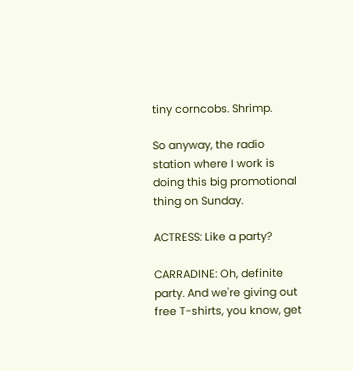tiny corncobs. Shrimp.

So anyway, the radio station where I work is doing this big promotional thing on Sunday.

ACTRESS: Like a party?

CARRADINE: Oh, definite party. And we're giving out free T-shirts, you know, get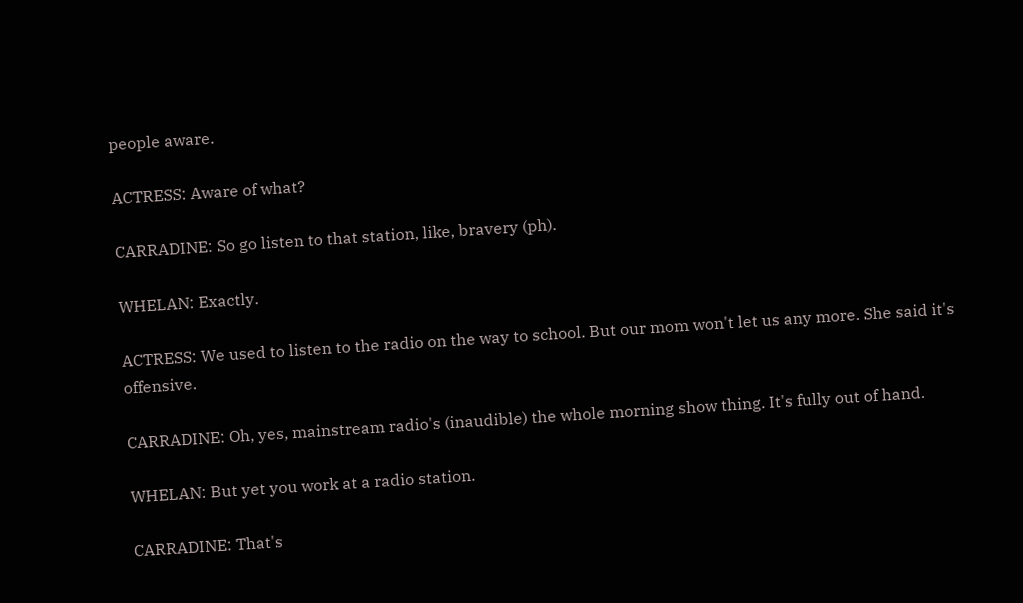people aware.

ACTRESS: Aware of what?

CARRADINE: So go listen to that station, like, bravery (ph).

WHELAN: Exactly.

ACTRESS: We used to listen to the radio on the way to school. But our mom won't let us any more. She said it's offensive.

CARRADINE: Oh, yes, mainstream radio's (inaudible) the whole morning show thing. It's fully out of hand.

WHELAN: But yet you work at a radio station.

CARRADINE: That's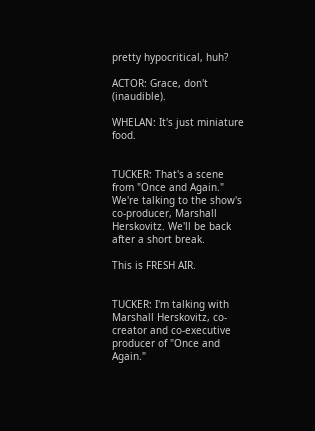pretty hypocritical, huh?

ACTOR: Grace, don't (inaudible).

WHELAN: It's just miniature food.


TUCKER: That's a scene from "Once and Again." We're talking to the show's co-producer, Marshall Herskovitz. We'll be back after a short break.

This is FRESH AIR.


TUCKER: I'm talking with Marshall Herskovitz, co-creator and co-executive producer of "Once and Again."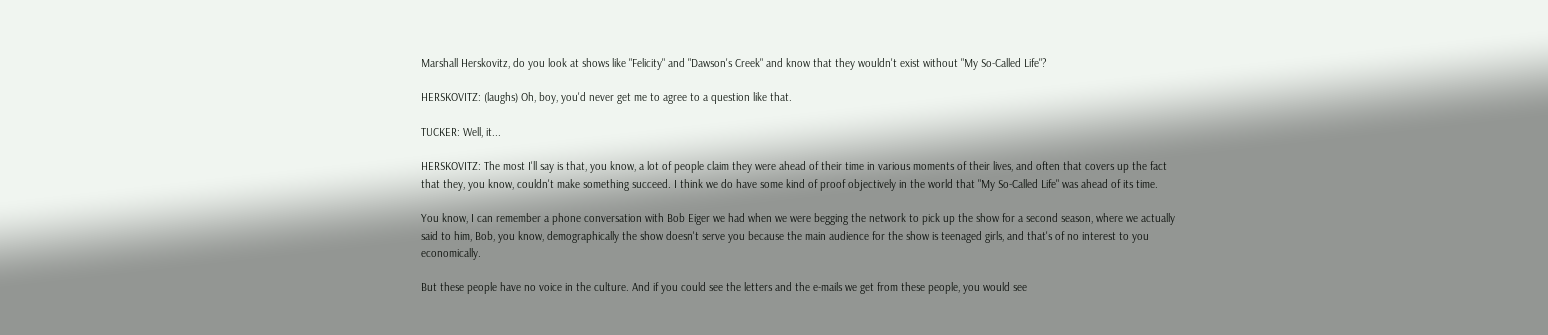Marshall Herskovitz, do you look at shows like "Felicity" and "Dawson's Creek" and know that they wouldn't exist without "My So-Called Life"?

HERSKOVITZ: (laughs) Oh, boy, you'd never get me to agree to a question like that.

TUCKER: Well, it...

HERSKOVITZ: The most I'll say is that, you know, a lot of people claim they were ahead of their time in various moments of their lives, and often that covers up the fact that they, you know, couldn't make something succeed. I think we do have some kind of proof objectively in the world that "My So-Called Life" was ahead of its time.

You know, I can remember a phone conversation with Bob Eiger we had when we were begging the network to pick up the show for a second season, where we actually said to him, Bob, you know, demographically the show doesn't serve you because the main audience for the show is teenaged girls, and that's of no interest to you economically.

But these people have no voice in the culture. And if you could see the letters and the e-mails we get from these people, you would see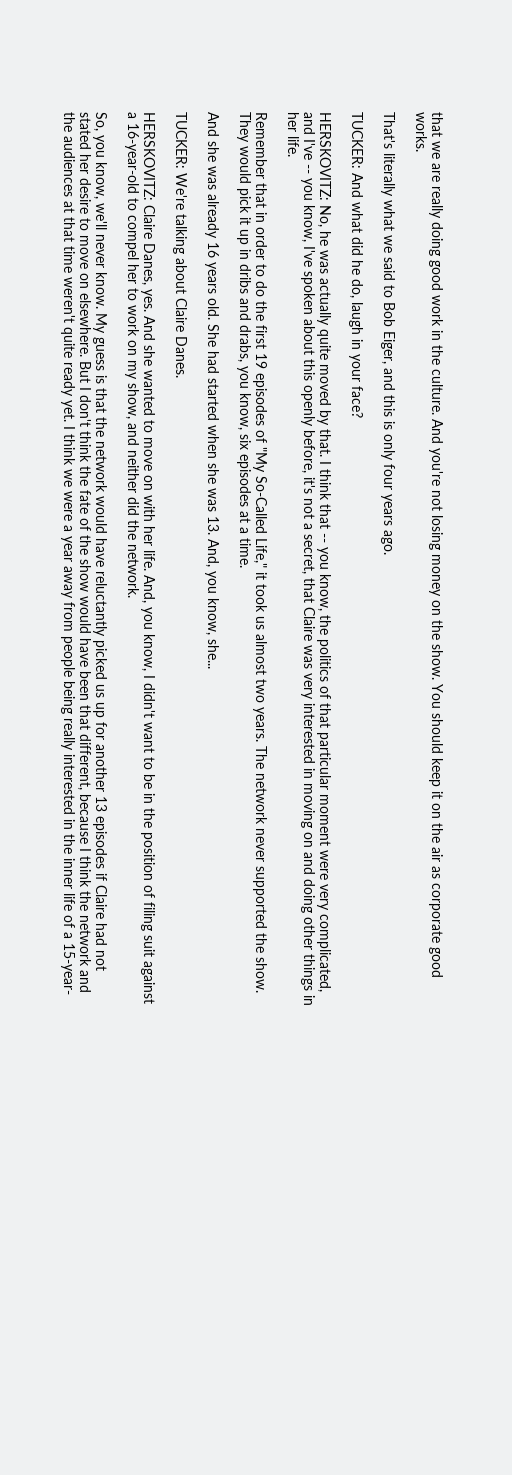that we are really doing good work in the culture. And you're not losing money on the show. You should keep it on the air as corporate good works.

That's literally what we said to Bob Eiger, and this is only four years ago.

TUCKER: And what did he do, laugh in your face?

HERSKOVITZ: No, he was actually quite moved by that. I think that -- you know, the politics of that particular moment were very complicated, and I've -- you know, I've spoken about this openly before, it's not a secret, that Claire was very interested in moving on and doing other things in her life.

Remember that in order to do the first 19 episodes of "My So-Called Life," it took us almost two years. The network never supported the show. They would pick it up in dribs and drabs, you know, six episodes at a time.

And she was already 16 years old. She had started when she was 13. And, you know, she...

TUCKER: We're talking about Claire Danes.

HERSKOVITZ: Claire Danes, yes. And she wanted to move on with her life. And, you know, I didn't want to be in the position of filing suit against a 16-year-old to compel her to work on my show, and neither did the network.

So, you know, we'll never know. My guess is that the network would have reluctantly picked us up for another 13 episodes if Claire had not stated her desire to move on elsewhere. But I don't think the fate of the show would have been that different, because I think the network and the audiences at that time weren't quite ready yet. I think we were a year away from people being really interested in the inner life of a 15-year-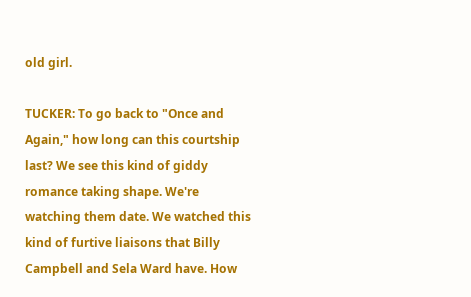old girl.

TUCKER: To go back to "Once and Again," how long can this courtship last? We see this kind of giddy romance taking shape. We're watching them date. We watched this kind of furtive liaisons that Billy Campbell and Sela Ward have. How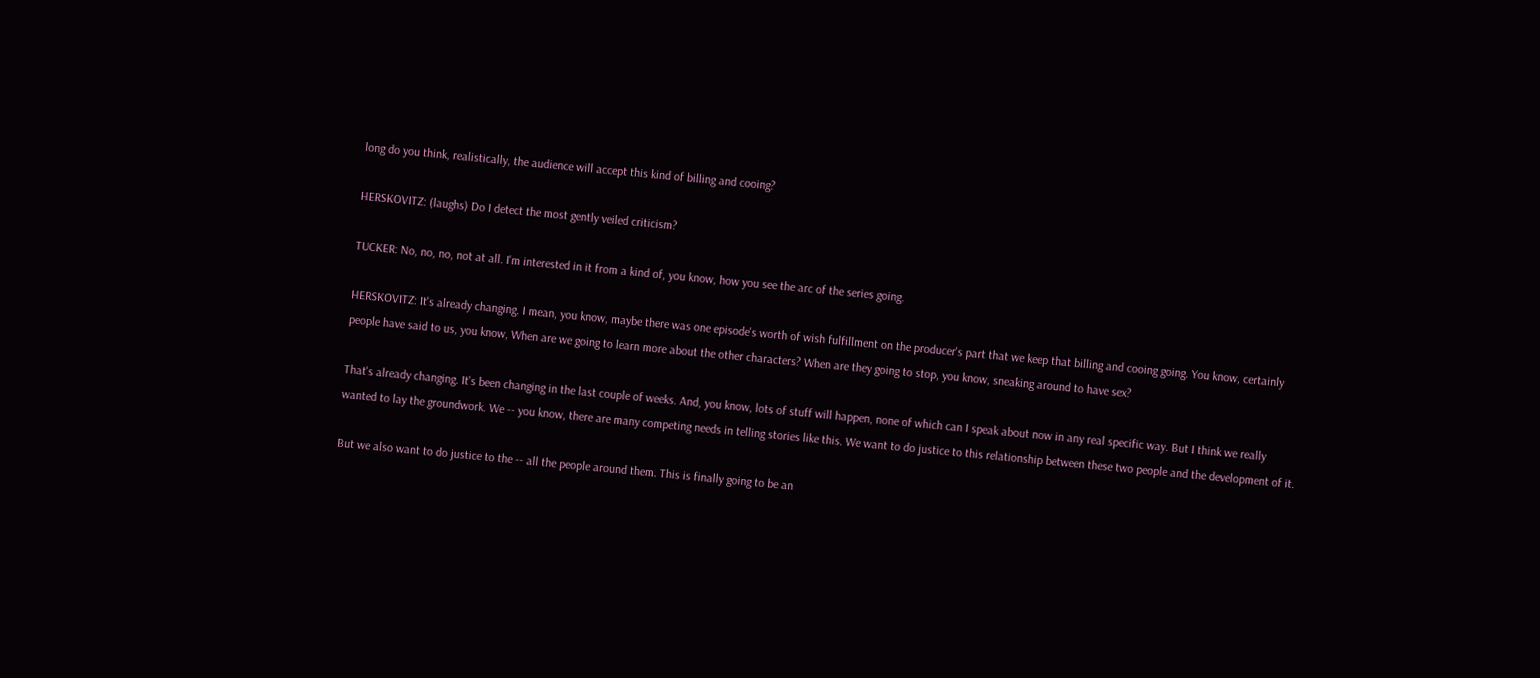long do you think, realistically, the audience will accept this kind of billing and cooing?

HERSKOVITZ: (laughs) Do I detect the most gently veiled criticism?

TUCKER: No, no, no, not at all. I'm interested in it from a kind of, you know, how you see the arc of the series going.

HERSKOVITZ: It's already changing. I mean, you know, maybe there was one episode's worth of wish fulfillment on the producer's part that we keep that billing and cooing going. You know, certainly people have said to us, you know, When are we going to learn more about the other characters? When are they going to stop, you know, sneaking around to have sex?

That's already changing. It's been changing in the last couple of weeks. And, you know, lots of stuff will happen, none of which can I speak about now in any real specific way. But I think we really wanted to lay the groundwork. We -- you know, there are many competing needs in telling stories like this. We want to do justice to this relationship between these two people and the development of it.

But we also want to do justice to the -- all the people around them. This is finally going to be an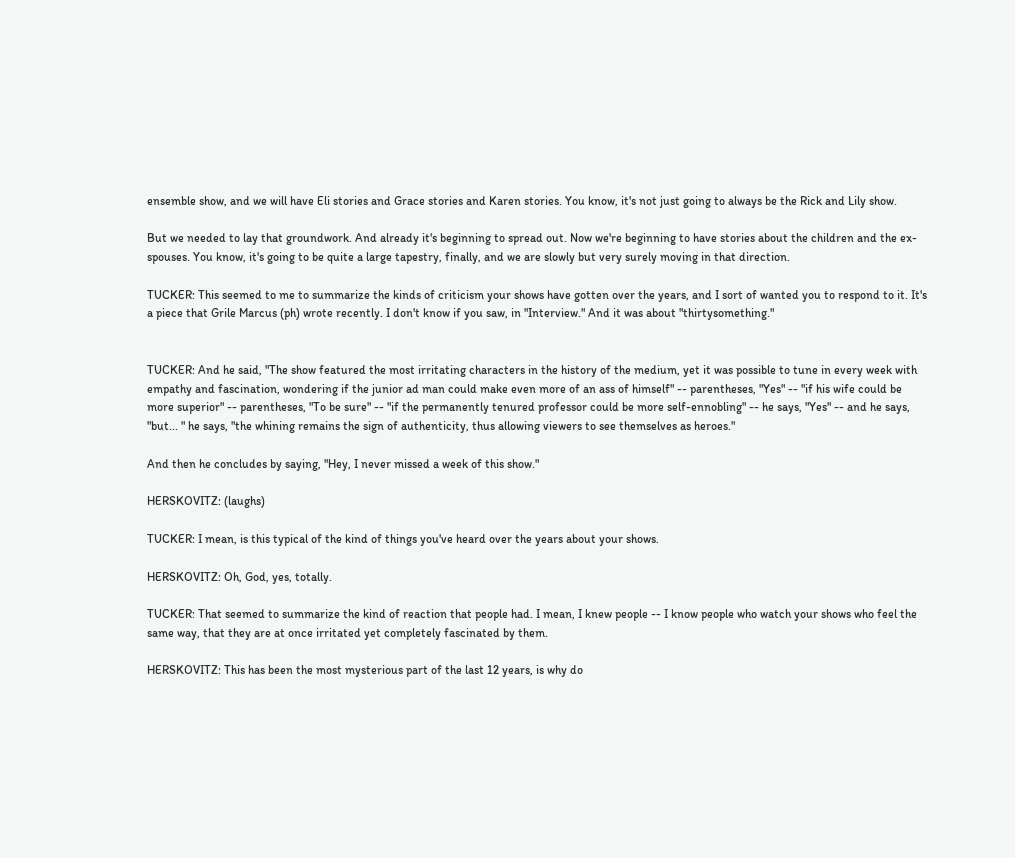ensemble show, and we will have Eli stories and Grace stories and Karen stories. You know, it's not just going to always be the Rick and Lily show.

But we needed to lay that groundwork. And already it's beginning to spread out. Now we're beginning to have stories about the children and the ex-spouses. You know, it's going to be quite a large tapestry, finally, and we are slowly but very surely moving in that direction.

TUCKER: This seemed to me to summarize the kinds of criticism your shows have gotten over the years, and I sort of wanted you to respond to it. It's a piece that Grile Marcus (ph) wrote recently. I don't know if you saw, in "Interview." And it was about "thirtysomething."


TUCKER: And he said, "The show featured the most irritating characters in the history of the medium, yet it was possible to tune in every week with empathy and fascination, wondering if the junior ad man could make even more of an ass of himself" -- parentheses, "Yes" -- "if his wife could be more superior" -- parentheses, "To be sure" -- "if the permanently tenured professor could be more self-ennobling" -- he says, "Yes" -- and he says, "but... " he says, "the whining remains the sign of authenticity, thus allowing viewers to see themselves as heroes."

And then he concludes by saying, "Hey, I never missed a week of this show."

HERSKOVITZ: (laughs)

TUCKER: I mean, is this typical of the kind of things you've heard over the years about your shows.

HERSKOVITZ: Oh, God, yes, totally.

TUCKER: That seemed to summarize the kind of reaction that people had. I mean, I knew people -- I know people who watch your shows who feel the same way, that they are at once irritated yet completely fascinated by them.

HERSKOVITZ: This has been the most mysterious part of the last 12 years, is why do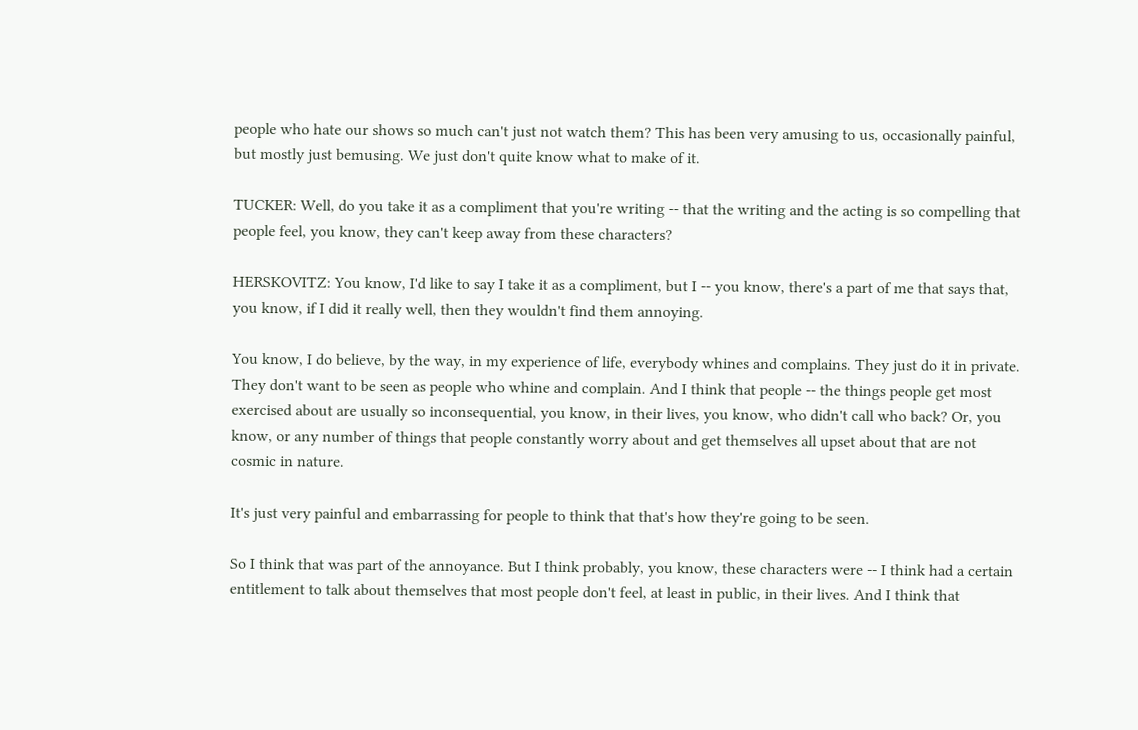people who hate our shows so much can't just not watch them? This has been very amusing to us, occasionally painful, but mostly just bemusing. We just don't quite know what to make of it.

TUCKER: Well, do you take it as a compliment that you're writing -- that the writing and the acting is so compelling that people feel, you know, they can't keep away from these characters?

HERSKOVITZ: You know, I'd like to say I take it as a compliment, but I -- you know, there's a part of me that says that, you know, if I did it really well, then they wouldn't find them annoying.

You know, I do believe, by the way, in my experience of life, everybody whines and complains. They just do it in private. They don't want to be seen as people who whine and complain. And I think that people -- the things people get most exercised about are usually so inconsequential, you know, in their lives, you know, who didn't call who back? Or, you know, or any number of things that people constantly worry about and get themselves all upset about that are not cosmic in nature.

It's just very painful and embarrassing for people to think that that's how they're going to be seen.

So I think that was part of the annoyance. But I think probably, you know, these characters were -- I think had a certain entitlement to talk about themselves that most people don't feel, at least in public, in their lives. And I think that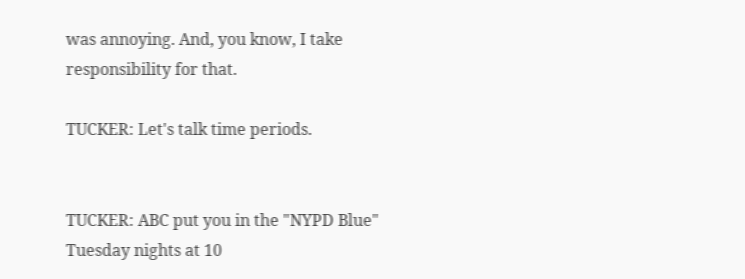was annoying. And, you know, I take responsibility for that.

TUCKER: Let's talk time periods.


TUCKER: ABC put you in the "NYPD Blue" Tuesday nights at 10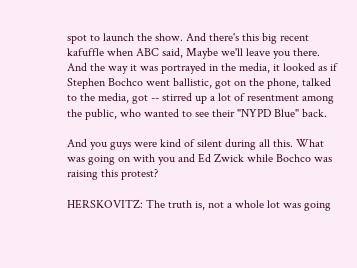spot to launch the show. And there's this big recent kafuffle when ABC said, Maybe we'll leave you there. And the way it was portrayed in the media, it looked as if Stephen Bochco went ballistic, got on the phone, talked to the media, got -- stirred up a lot of resentment among the public, who wanted to see their "NYPD Blue" back.

And you guys were kind of silent during all this. What was going on with you and Ed Zwick while Bochco was raising this protest?

HERSKOVITZ: The truth is, not a whole lot was going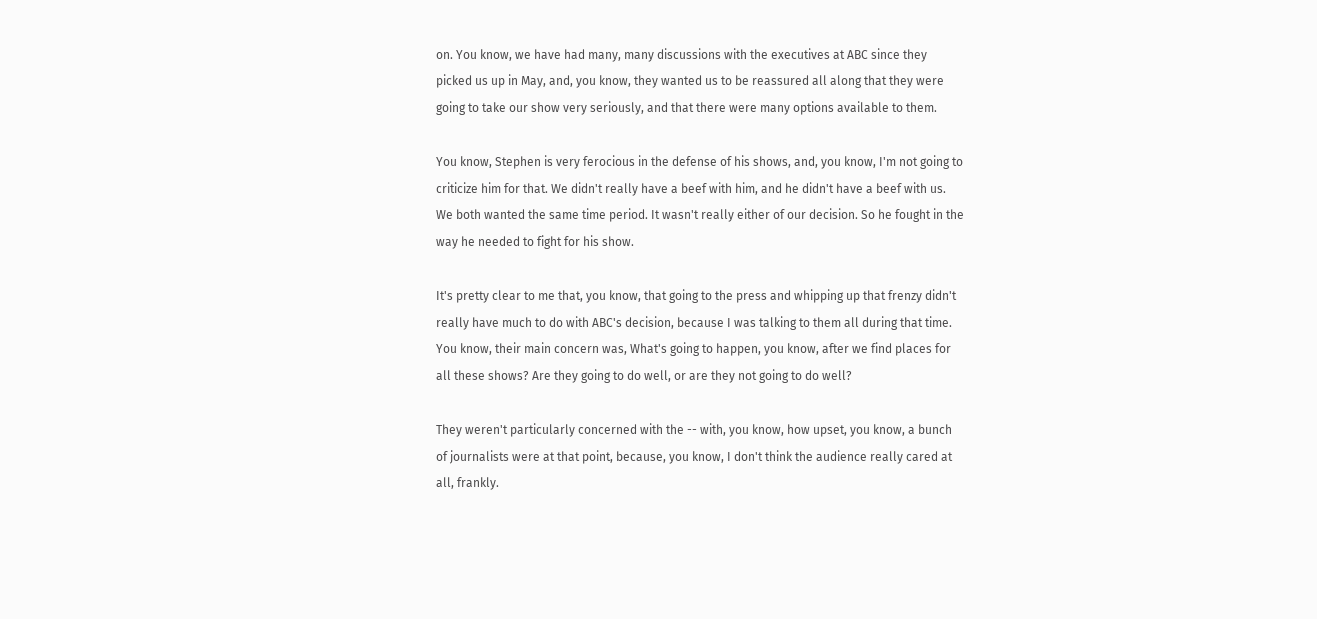on. You know, we have had many, many discussions with the executives at ABC since they picked us up in May, and, you know, they wanted us to be reassured all along that they were going to take our show very seriously, and that there were many options available to them.

You know, Stephen is very ferocious in the defense of his shows, and, you know, I'm not going to criticize him for that. We didn't really have a beef with him, and he didn't have a beef with us. We both wanted the same time period. It wasn't really either of our decision. So he fought in the way he needed to fight for his show.

It's pretty clear to me that, you know, that going to the press and whipping up that frenzy didn't really have much to do with ABC's decision, because I was talking to them all during that time. You know, their main concern was, What's going to happen, you know, after we find places for all these shows? Are they going to do well, or are they not going to do well?

They weren't particularly concerned with the -- with, you know, how upset, you know, a bunch of journalists were at that point, because, you know, I don't think the audience really cared at all, frankly.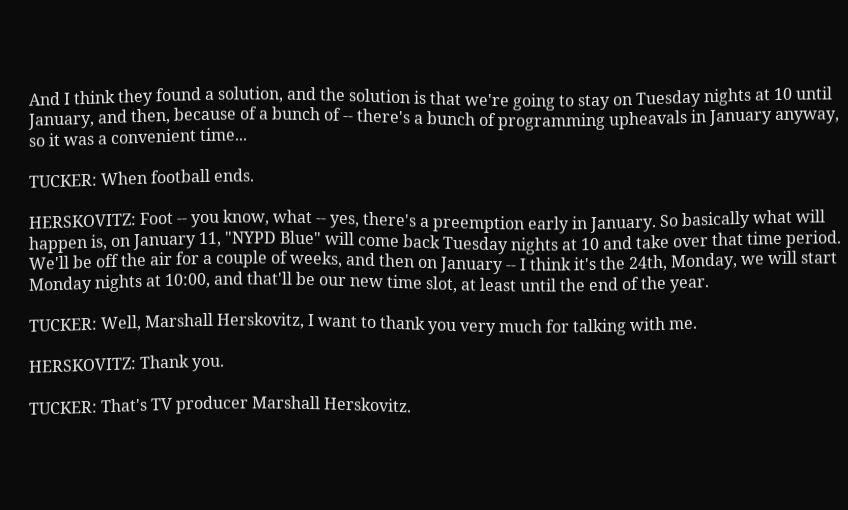And I think they found a solution, and the solution is that we're going to stay on Tuesday nights at 10 until January, and then, because of a bunch of -- there's a bunch of programming upheavals in January anyway, so it was a convenient time...

TUCKER: When football ends.

HERSKOVITZ: Foot -- you know, what -- yes, there's a preemption early in January. So basically what will happen is, on January 11, "NYPD Blue" will come back Tuesday nights at 10 and take over that time period. We'll be off the air for a couple of weeks, and then on January -- I think it's the 24th, Monday, we will start Monday nights at 10:00, and that'll be our new time slot, at least until the end of the year.

TUCKER: Well, Marshall Herskovitz, I want to thank you very much for talking with me.

HERSKOVITZ: Thank you.

TUCKER: That's TV producer Marshall Herskovitz.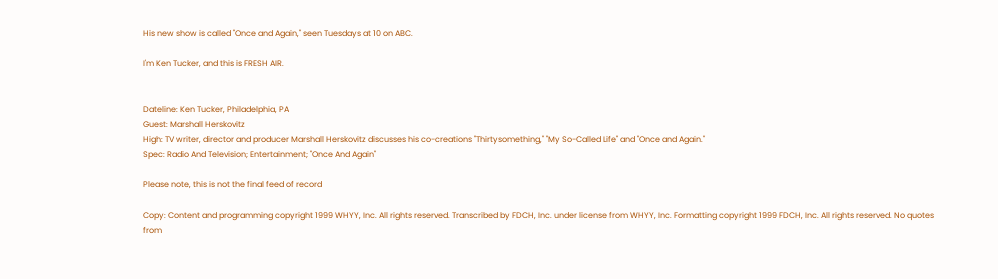His new show is called "Once and Again," seen Tuesdays at 10 on ABC.

I'm Ken Tucker, and this is FRESH AIR.


Dateline: Ken Tucker, Philadelphia, PA
Guest: Marshall Herskovitz
High: TV writer, director and producer Marshall Herskovitz discusses his co-creations "Thirtysomething," "My So-Called Life" and "Once and Again."
Spec: Radio And Television; Entertainment; "Once And Again"

Please note, this is not the final feed of record

Copy: Content and programming copyright 1999 WHYY, Inc. All rights reserved. Transcribed by FDCH, Inc. under license from WHYY, Inc. Formatting copyright 1999 FDCH, Inc. All rights reserved. No quotes from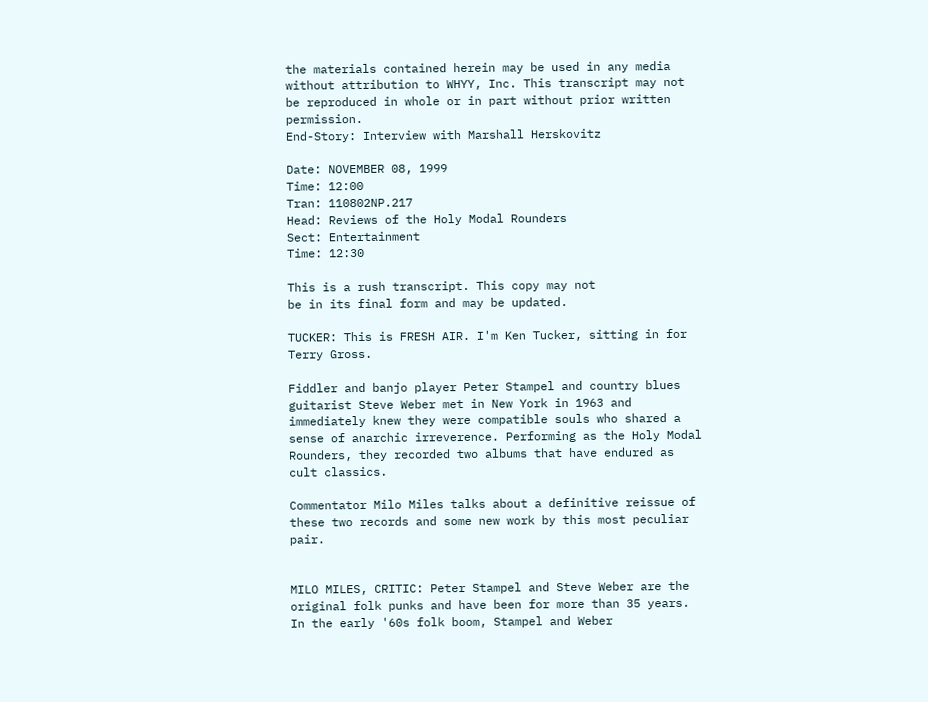the materials contained herein may be used in any media without attribution to WHYY, Inc. This transcript may not be reproduced in whole or in part without prior written permission.
End-Story: Interview with Marshall Herskovitz

Date: NOVEMBER 08, 1999
Time: 12:00
Tran: 110802NP.217
Head: Reviews of the Holy Modal Rounders
Sect: Entertainment
Time: 12:30

This is a rush transcript. This copy may not
be in its final form and may be updated.

TUCKER: This is FRESH AIR. I'm Ken Tucker, sitting in for Terry Gross.

Fiddler and banjo player Peter Stampel and country blues guitarist Steve Weber met in New York in 1963 and immediately knew they were compatible souls who shared a sense of anarchic irreverence. Performing as the Holy Modal Rounders, they recorded two albums that have endured as cult classics.

Commentator Milo Miles talks about a definitive reissue of these two records and some new work by this most peculiar pair.


MILO MILES, CRITIC: Peter Stampel and Steve Weber are the original folk punks and have been for more than 35 years. In the early '60s folk boom, Stampel and Weber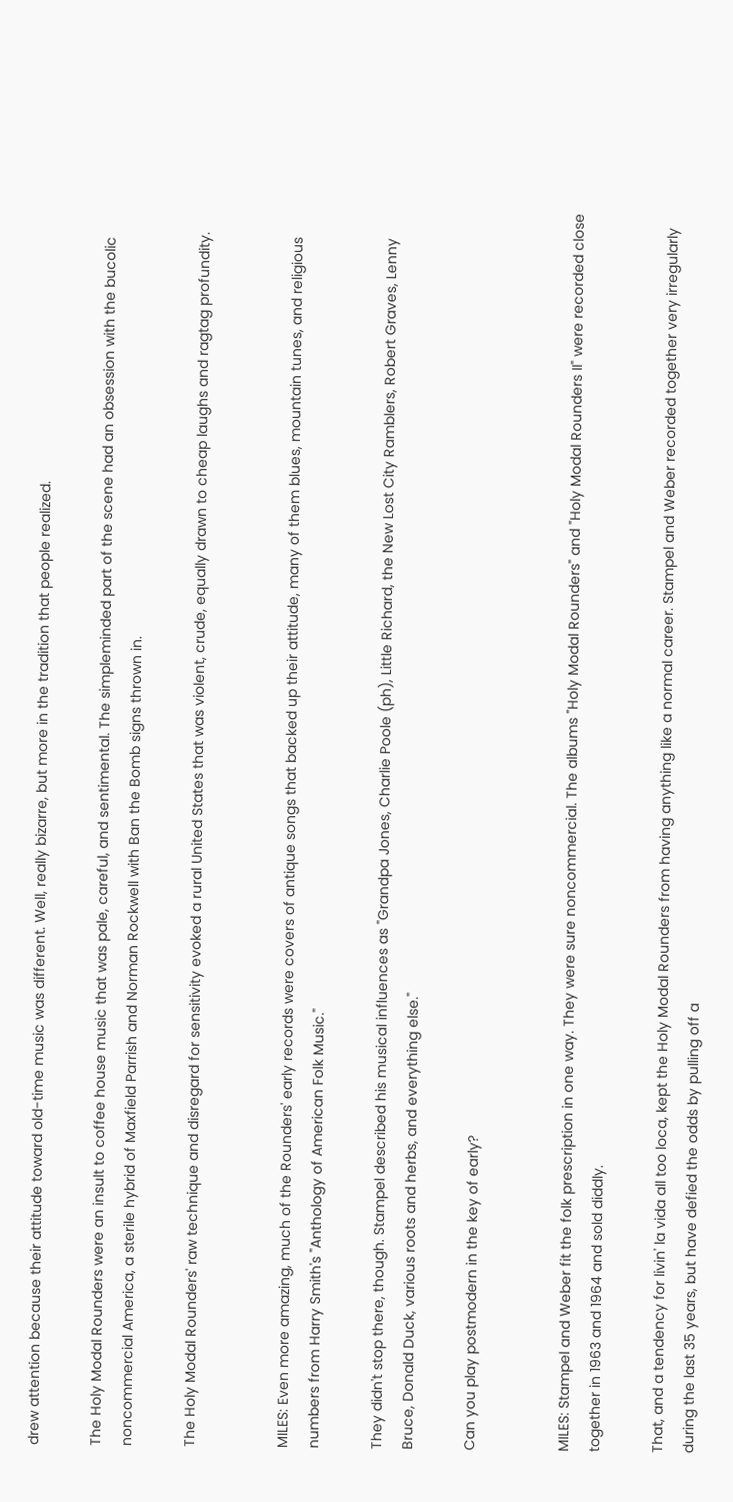drew attention because their attitude toward old-time music was different. Well, really bizarre, but more in the tradition that people realized.

The Holy Modal Rounders were an insult to coffee house music that was pale, careful, and sentimental. The simpleminded part of the scene had an obsession with the bucolic noncommercial America, a sterile hybrid of Maxfield Parrish and Norman Rockwell with Ban the Bomb signs thrown in.

The Holy Modal Rounders' raw technique and disregard for sensitivity evoked a rural United States that was violent, crude, equally drawn to cheap laughs and ragtag profundity.


MILES: Even more amazing, much of the Rounders' early records were covers of antique songs that backed up their attitude, many of them blues, mountain tunes, and religious numbers from Harry Smith's "Anthology of American Folk Music."

They didn't stop there, though. Stampel described his musical influences as "Grandpa Jones, Charlie Poole (ph), Little Richard, the New Lost City Ramblers, Robert Graves, Lenny Bruce, Donald Duck, various roots and herbs, and everything else."

Can you play postmodern in the key of early?


MILES: Stampel and Weber fit the folk prescription in one way. They were sure noncommercial. The albums "Holy Modal Rounders" and "Holy Modal Rounders II" were recorded close together in 1963 and 1964 and sold diddly.

That, and a tendency for livin' la vida all too loca, kept the Holy Modal Rounders from having anything like a normal career. Stampel and Weber recorded together very irregularly during the last 35 years, but have defied the odds by pulling off a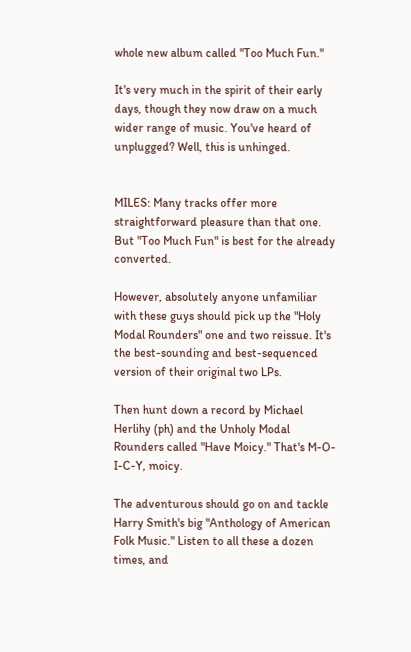whole new album called "Too Much Fun."

It's very much in the spirit of their early days, though they now draw on a much wider range of music. You've heard of unplugged? Well, this is unhinged.


MILES: Many tracks offer more straightforward pleasure than that one. But "Too Much Fun" is best for the already converted.

However, absolutely anyone unfamiliar with these guys should pick up the "Holy Modal Rounders" one and two reissue. It's the best-sounding and best-sequenced version of their original two LPs.

Then hunt down a record by Michael Herlihy (ph) and the Unholy Modal Rounders called "Have Moicy." That's M-O-I-C-Y, moicy.

The adventurous should go on and tackle Harry Smith's big "Anthology of American Folk Music." Listen to all these a dozen times, and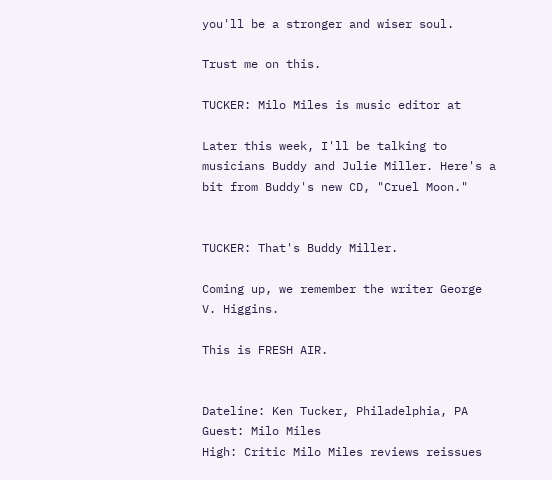you'll be a stronger and wiser soul.

Trust me on this.

TUCKER: Milo Miles is music editor at

Later this week, I'll be talking to musicians Buddy and Julie Miller. Here's a bit from Buddy's new CD, "Cruel Moon."


TUCKER: That's Buddy Miller.

Coming up, we remember the writer George V. Higgins.

This is FRESH AIR.


Dateline: Ken Tucker, Philadelphia, PA
Guest: Milo Miles
High: Critic Milo Miles reviews reissues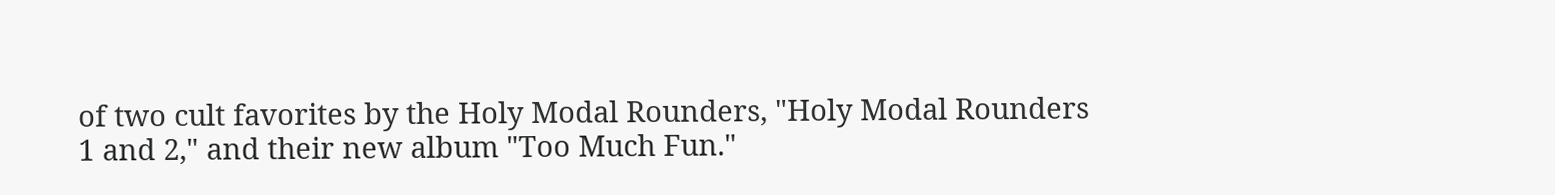of two cult favorites by the Holy Modal Rounders, "Holy Modal Rounders 1 and 2," and their new album "Too Much Fun."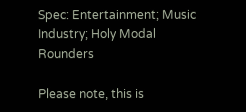Spec: Entertainment; Music Industry; Holy Modal Rounders

Please note, this is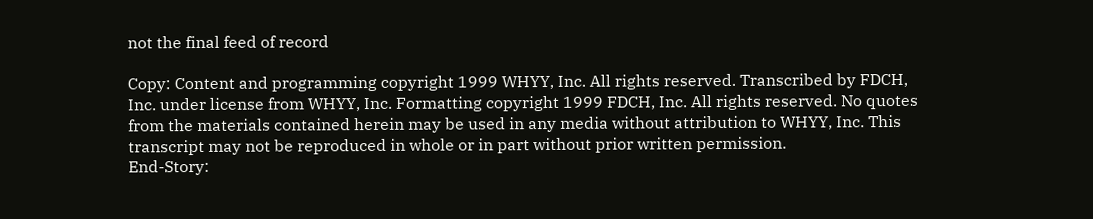not the final feed of record

Copy: Content and programming copyright 1999 WHYY, Inc. All rights reserved. Transcribed by FDCH, Inc. under license from WHYY, Inc. Formatting copyright 1999 FDCH, Inc. All rights reserved. No quotes from the materials contained herein may be used in any media without attribution to WHYY, Inc. This transcript may not be reproduced in whole or in part without prior written permission.
End-Story: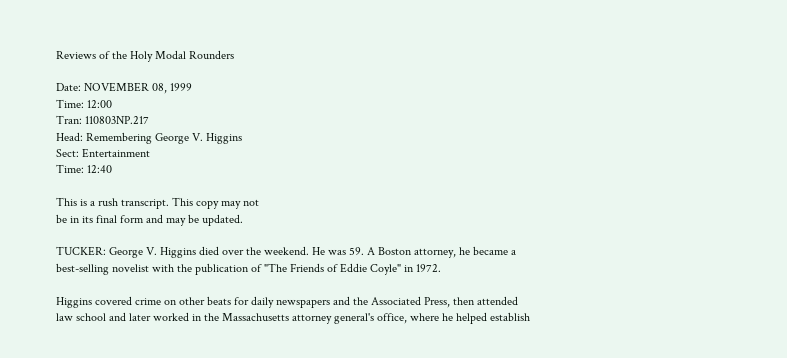Reviews of the Holy Modal Rounders

Date: NOVEMBER 08, 1999
Time: 12:00
Tran: 110803NP.217
Head: Remembering George V. Higgins
Sect: Entertainment
Time: 12:40

This is a rush transcript. This copy may not
be in its final form and may be updated.

TUCKER: George V. Higgins died over the weekend. He was 59. A Boston attorney, he became a best-selling novelist with the publication of "The Friends of Eddie Coyle" in 1972.

Higgins covered crime on other beats for daily newspapers and the Associated Press, then attended law school and later worked in the Massachusetts attorney general's office, where he helped establish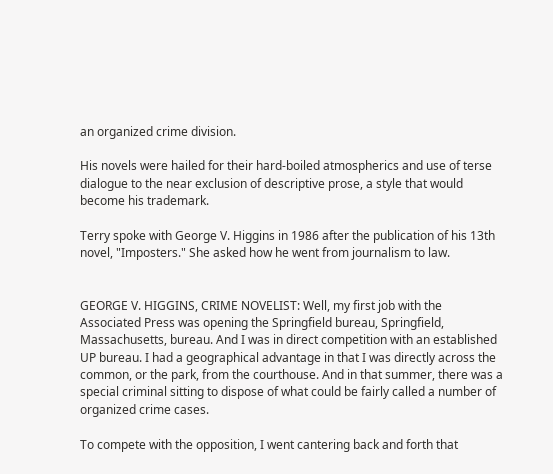an organized crime division.

His novels were hailed for their hard-boiled atmospherics and use of terse dialogue to the near exclusion of descriptive prose, a style that would become his trademark.

Terry spoke with George V. Higgins in 1986 after the publication of his 13th novel, "Imposters." She asked how he went from journalism to law.


GEORGE V. HIGGINS, CRIME NOVELIST: Well, my first job with the Associated Press was opening the Springfield bureau, Springfield, Massachusetts, bureau. And I was in direct competition with an established UP bureau. I had a geographical advantage in that I was directly across the common, or the park, from the courthouse. And in that summer, there was a special criminal sitting to dispose of what could be fairly called a number of organized crime cases.

To compete with the opposition, I went cantering back and forth that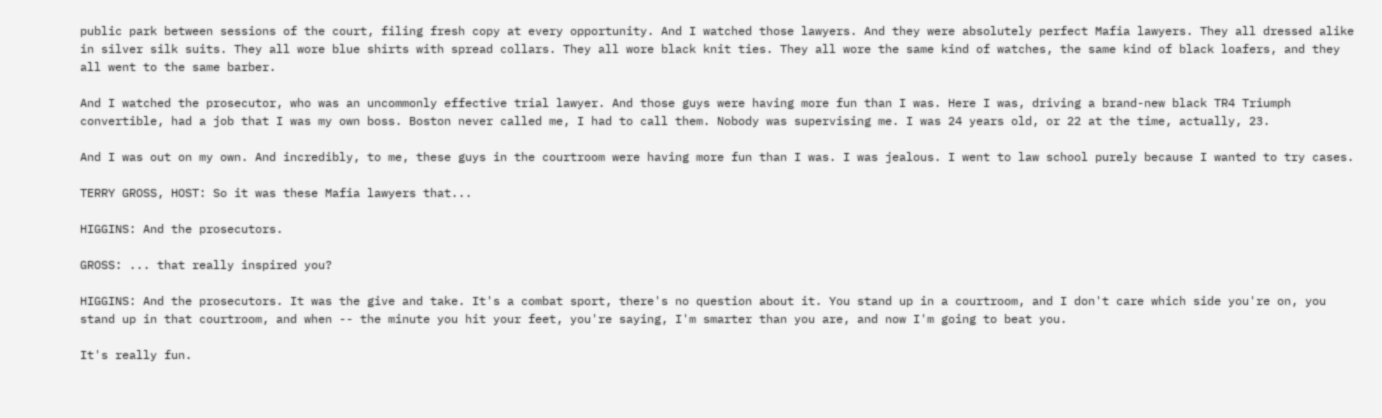public park between sessions of the court, filing fresh copy at every opportunity. And I watched those lawyers. And they were absolutely perfect Mafia lawyers. They all dressed alike in silver silk suits. They all wore blue shirts with spread collars. They all wore black knit ties. They all wore the same kind of watches, the same kind of black loafers, and they all went to the same barber.

And I watched the prosecutor, who was an uncommonly effective trial lawyer. And those guys were having more fun than I was. Here I was, driving a brand-new black TR4 Triumph convertible, had a job that I was my own boss. Boston never called me, I had to call them. Nobody was supervising me. I was 24 years old, or 22 at the time, actually, 23.

And I was out on my own. And incredibly, to me, these guys in the courtroom were having more fun than I was. I was jealous. I went to law school purely because I wanted to try cases.

TERRY GROSS, HOST: So it was these Mafia lawyers that...

HIGGINS: And the prosecutors.

GROSS: ... that really inspired you?

HIGGINS: And the prosecutors. It was the give and take. It's a combat sport, there's no question about it. You stand up in a courtroom, and I don't care which side you're on, you stand up in that courtroom, and when -- the minute you hit your feet, you're saying, I'm smarter than you are, and now I'm going to beat you.

It's really fun.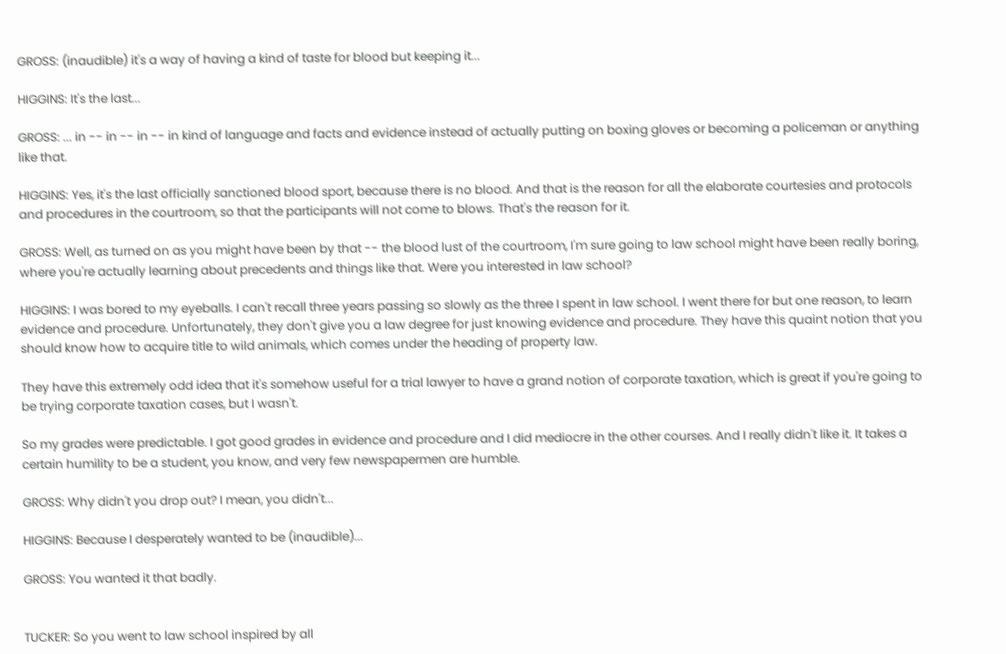GROSS: (inaudible) it's a way of having a kind of taste for blood but keeping it...

HIGGINS: It's the last...

GROSS: ... in -- in -- in -- in kind of language and facts and evidence instead of actually putting on boxing gloves or becoming a policeman or anything like that.

HIGGINS: Yes, it's the last officially sanctioned blood sport, because there is no blood. And that is the reason for all the elaborate courtesies and protocols and procedures in the courtroom, so that the participants will not come to blows. That's the reason for it.

GROSS: Well, as turned on as you might have been by that -- the blood lust of the courtroom, I'm sure going to law school might have been really boring, where you're actually learning about precedents and things like that. Were you interested in law school?

HIGGINS: I was bored to my eyeballs. I can't recall three years passing so slowly as the three I spent in law school. I went there for but one reason, to learn evidence and procedure. Unfortunately, they don't give you a law degree for just knowing evidence and procedure. They have this quaint notion that you should know how to acquire title to wild animals, which comes under the heading of property law.

They have this extremely odd idea that it's somehow useful for a trial lawyer to have a grand notion of corporate taxation, which is great if you're going to be trying corporate taxation cases, but I wasn't.

So my grades were predictable. I got good grades in evidence and procedure and I did mediocre in the other courses. And I really didn't like it. It takes a certain humility to be a student, you know, and very few newspapermen are humble.

GROSS: Why didn't you drop out? I mean, you didn't...

HIGGINS: Because I desperately wanted to be (inaudible)...

GROSS: You wanted it that badly.


TUCKER: So you went to law school inspired by all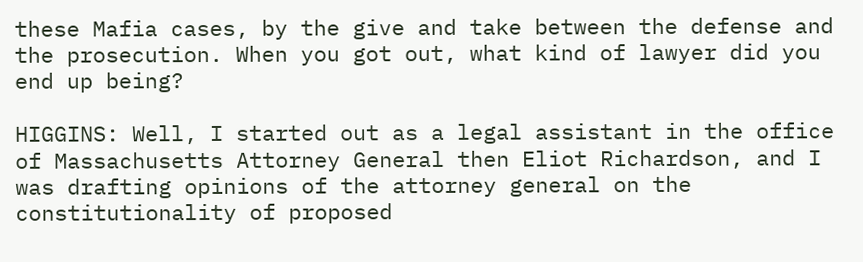these Mafia cases, by the give and take between the defense and the prosecution. When you got out, what kind of lawyer did you end up being?

HIGGINS: Well, I started out as a legal assistant in the office of Massachusetts Attorney General then Eliot Richardson, and I was drafting opinions of the attorney general on the constitutionality of proposed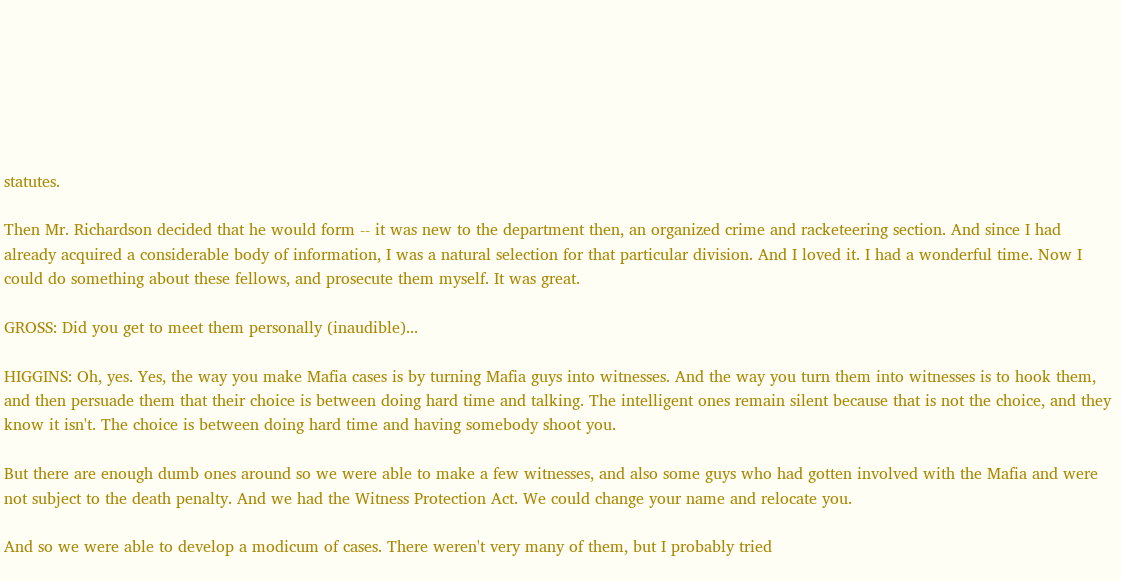statutes.

Then Mr. Richardson decided that he would form -- it was new to the department then, an organized crime and racketeering section. And since I had already acquired a considerable body of information, I was a natural selection for that particular division. And I loved it. I had a wonderful time. Now I could do something about these fellows, and prosecute them myself. It was great.

GROSS: Did you get to meet them personally (inaudible)...

HIGGINS: Oh, yes. Yes, the way you make Mafia cases is by turning Mafia guys into witnesses. And the way you turn them into witnesses is to hook them, and then persuade them that their choice is between doing hard time and talking. The intelligent ones remain silent because that is not the choice, and they know it isn't. The choice is between doing hard time and having somebody shoot you.

But there are enough dumb ones around so we were able to make a few witnesses, and also some guys who had gotten involved with the Mafia and were not subject to the death penalty. And we had the Witness Protection Act. We could change your name and relocate you.

And so we were able to develop a modicum of cases. There weren't very many of them, but I probably tried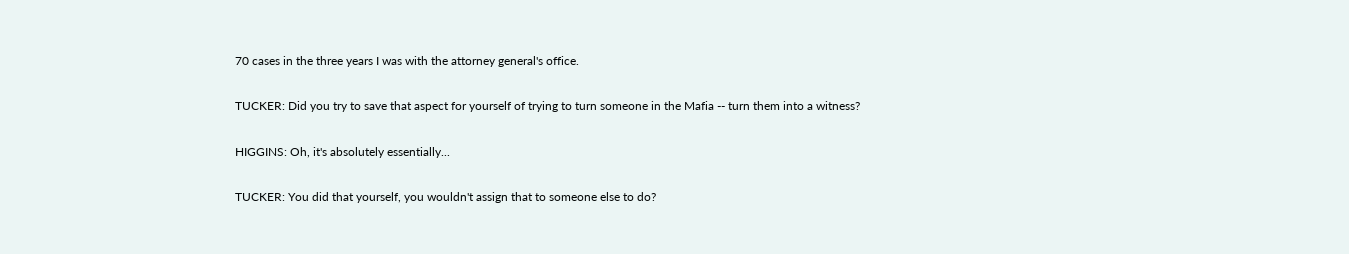70 cases in the three years I was with the attorney general's office.

TUCKER: Did you try to save that aspect for yourself of trying to turn someone in the Mafia -- turn them into a witness?

HIGGINS: Oh, it's absolutely essentially...

TUCKER: You did that yourself, you wouldn't assign that to someone else to do?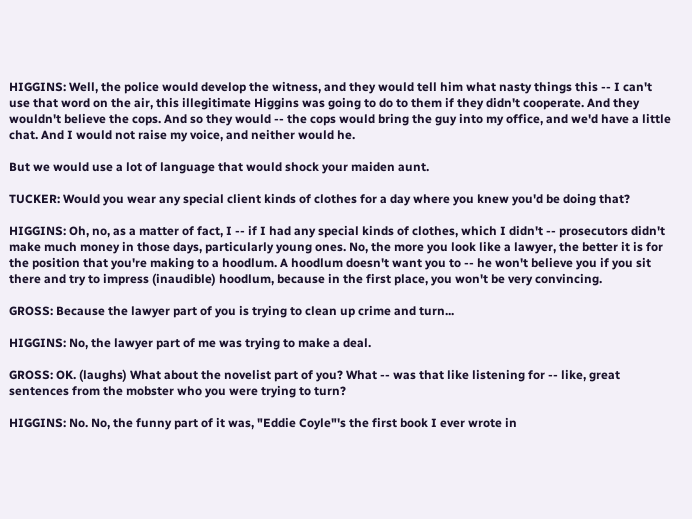HIGGINS: Well, the police would develop the witness, and they would tell him what nasty things this -- I can't use that word on the air, this illegitimate Higgins was going to do to them if they didn't cooperate. And they wouldn't believe the cops. And so they would -- the cops would bring the guy into my office, and we'd have a little chat. And I would not raise my voice, and neither would he.

But we would use a lot of language that would shock your maiden aunt.

TUCKER: Would you wear any special client kinds of clothes for a day where you knew you'd be doing that?

HIGGINS: Oh, no, as a matter of fact, I -- if I had any special kinds of clothes, which I didn't -- prosecutors didn't make much money in those days, particularly young ones. No, the more you look like a lawyer, the better it is for the position that you're making to a hoodlum. A hoodlum doesn't want you to -- he won't believe you if you sit there and try to impress (inaudible) hoodlum, because in the first place, you won't be very convincing.

GROSS: Because the lawyer part of you is trying to clean up crime and turn...

HIGGINS: No, the lawyer part of me was trying to make a deal.

GROSS: OK. (laughs) What about the novelist part of you? What -- was that like listening for -- like, great sentences from the mobster who you were trying to turn?

HIGGINS: No. No, the funny part of it was, "Eddie Coyle"'s the first book I ever wrote in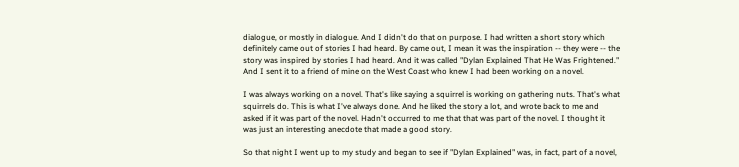dialogue, or mostly in dialogue. And I didn't do that on purpose. I had written a short story which definitely came out of stories I had heard. By came out, I mean it was the inspiration -- they were -- the story was inspired by stories I had heard. And it was called "Dylan Explained That He Was Frightened." And I sent it to a friend of mine on the West Coast who knew I had been working on a novel.

I was always working on a novel. That's like saying a squirrel is working on gathering nuts. That's what squirrels do. This is what I've always done. And he liked the story a lot, and wrote back to me and asked if it was part of the novel. Hadn't occurred to me that that was part of the novel. I thought it was just an interesting anecdote that made a good story.

So that night I went up to my study and began to see if "Dylan Explained" was, in fact, part of a novel,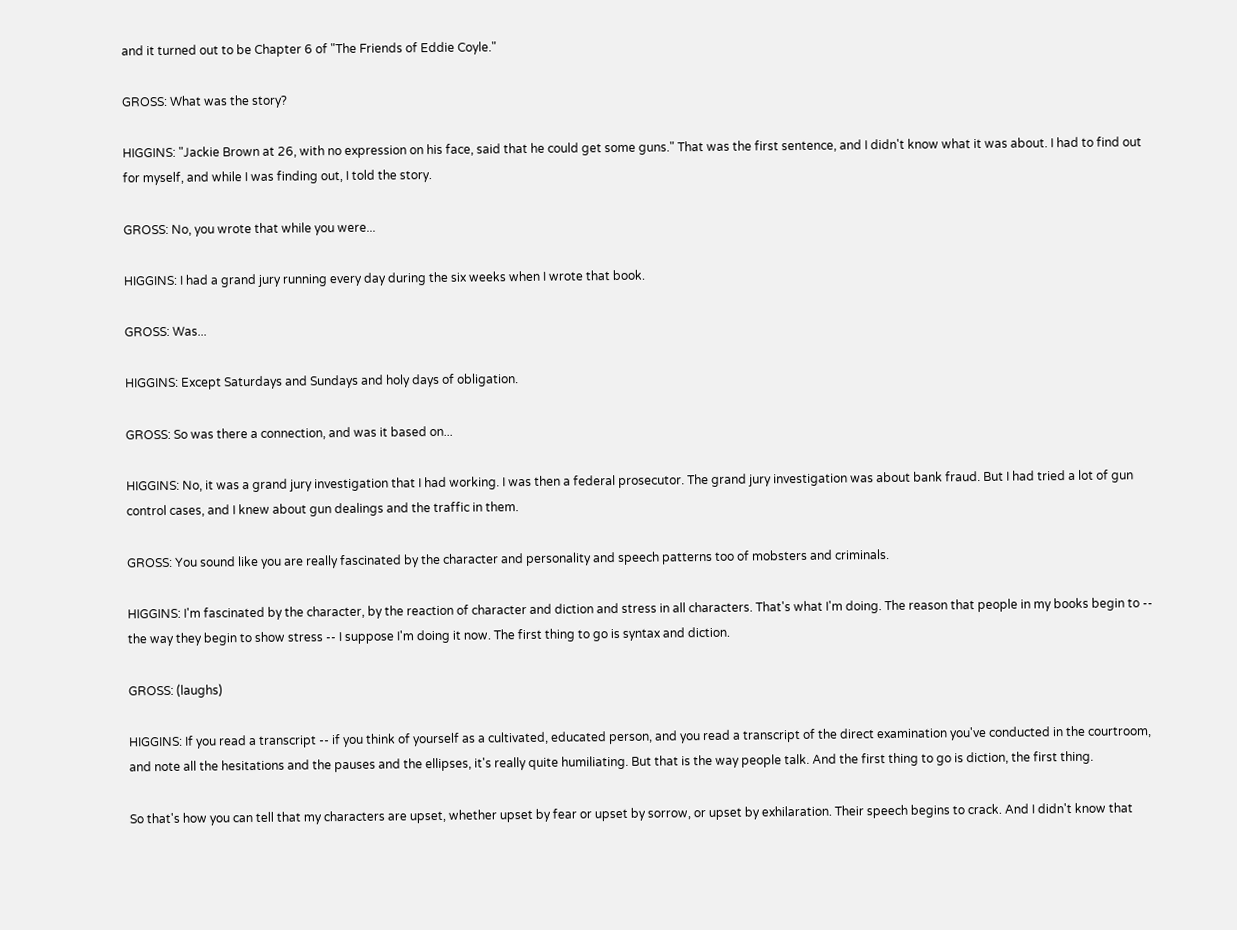and it turned out to be Chapter 6 of "The Friends of Eddie Coyle."

GROSS: What was the story?

HIGGINS: "Jackie Brown at 26, with no expression on his face, said that he could get some guns." That was the first sentence, and I didn't know what it was about. I had to find out for myself, and while I was finding out, I told the story.

GROSS: No, you wrote that while you were...

HIGGINS: I had a grand jury running every day during the six weeks when I wrote that book.

GROSS: Was...

HIGGINS: Except Saturdays and Sundays and holy days of obligation.

GROSS: So was there a connection, and was it based on...

HIGGINS: No, it was a grand jury investigation that I had working. I was then a federal prosecutor. The grand jury investigation was about bank fraud. But I had tried a lot of gun control cases, and I knew about gun dealings and the traffic in them.

GROSS: You sound like you are really fascinated by the character and personality and speech patterns too of mobsters and criminals.

HIGGINS: I'm fascinated by the character, by the reaction of character and diction and stress in all characters. That's what I'm doing. The reason that people in my books begin to -- the way they begin to show stress -- I suppose I'm doing it now. The first thing to go is syntax and diction.

GROSS: (laughs)

HIGGINS: If you read a transcript -- if you think of yourself as a cultivated, educated person, and you read a transcript of the direct examination you've conducted in the courtroom, and note all the hesitations and the pauses and the ellipses, it's really quite humiliating. But that is the way people talk. And the first thing to go is diction, the first thing.

So that's how you can tell that my characters are upset, whether upset by fear or upset by sorrow, or upset by exhilaration. Their speech begins to crack. And I didn't know that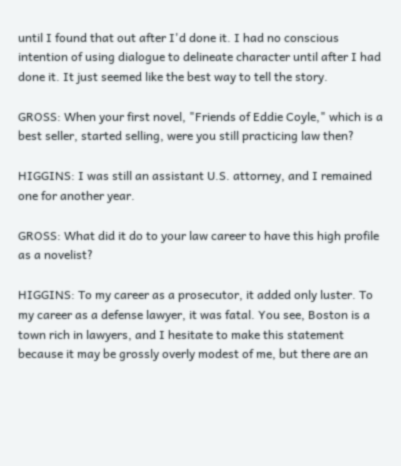until I found that out after I'd done it. I had no conscious intention of using dialogue to delineate character until after I had done it. It just seemed like the best way to tell the story.

GROSS: When your first novel, "Friends of Eddie Coyle," which is a best seller, started selling, were you still practicing law then?

HIGGINS: I was still an assistant U.S. attorney, and I remained one for another year.

GROSS: What did it do to your law career to have this high profile as a novelist?

HIGGINS: To my career as a prosecutor, it added only luster. To my career as a defense lawyer, it was fatal. You see, Boston is a town rich in lawyers, and I hesitate to make this statement because it may be grossly overly modest of me, but there are an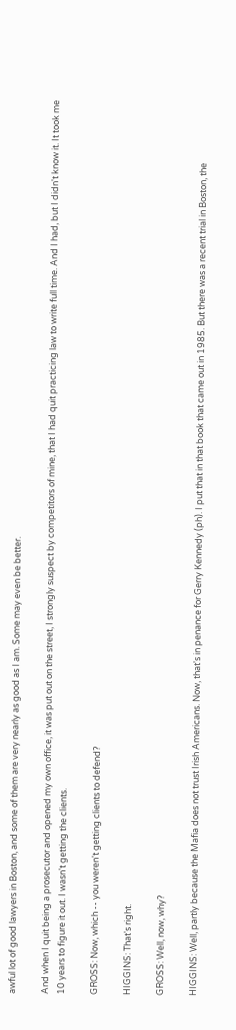awful lot of good lawyers in Boston, and some of them are very nearly as good as I am. Some may even be better.

And when I quit being a prosecutor and opened my own office, it was put out on the street, I strongly suspect by competitors of mine, that I had quit practicing law to write full time. And I had, but I didn't know it. It took me 10 years to figure it out. I wasn't getting the clients.

GROSS: Now, which -- you weren't getting clients to defend?

HIGGINS: That's right.

GROSS: Well, now, why?

HIGGINS: Well, partly because the Mafia does not trust Irish Americans. Now, that's in penance for Gerry Kennedy (ph). I put that in that book that came out in 1985. But there was a recent trial in Boston, the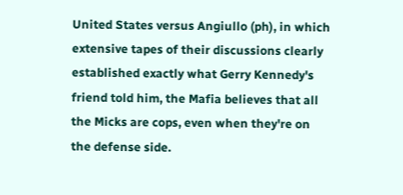United States versus Angiullo (ph), in which extensive tapes of their discussions clearly established exactly what Gerry Kennedy's friend told him, the Mafia believes that all the Micks are cops, even when they're on the defense side.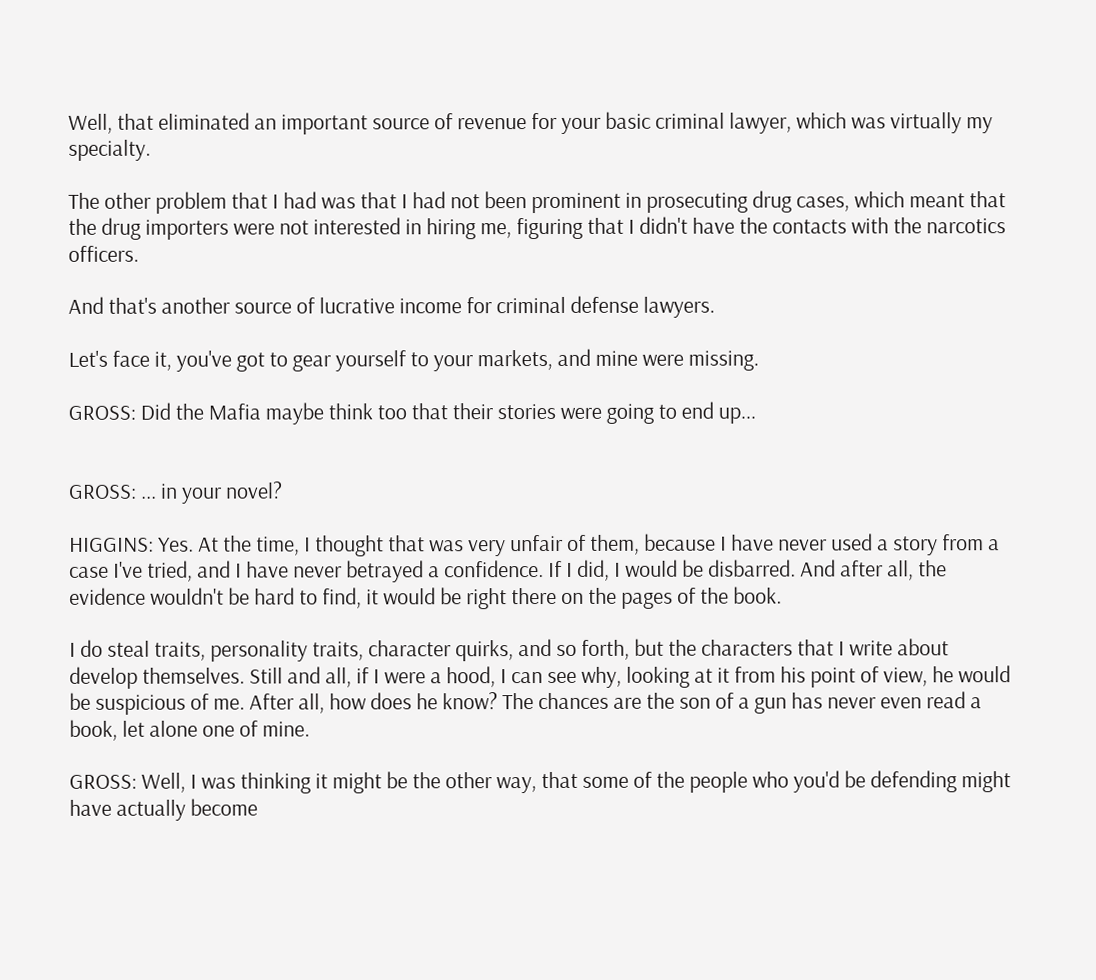Well, that eliminated an important source of revenue for your basic criminal lawyer, which was virtually my specialty.

The other problem that I had was that I had not been prominent in prosecuting drug cases, which meant that the drug importers were not interested in hiring me, figuring that I didn't have the contacts with the narcotics officers.

And that's another source of lucrative income for criminal defense lawyers.

Let's face it, you've got to gear yourself to your markets, and mine were missing.

GROSS: Did the Mafia maybe think too that their stories were going to end up...


GROSS: ... in your novel?

HIGGINS: Yes. At the time, I thought that was very unfair of them, because I have never used a story from a case I've tried, and I have never betrayed a confidence. If I did, I would be disbarred. And after all, the evidence wouldn't be hard to find, it would be right there on the pages of the book.

I do steal traits, personality traits, character quirks, and so forth, but the characters that I write about develop themselves. Still and all, if I were a hood, I can see why, looking at it from his point of view, he would be suspicious of me. After all, how does he know? The chances are the son of a gun has never even read a book, let alone one of mine.

GROSS: Well, I was thinking it might be the other way, that some of the people who you'd be defending might have actually become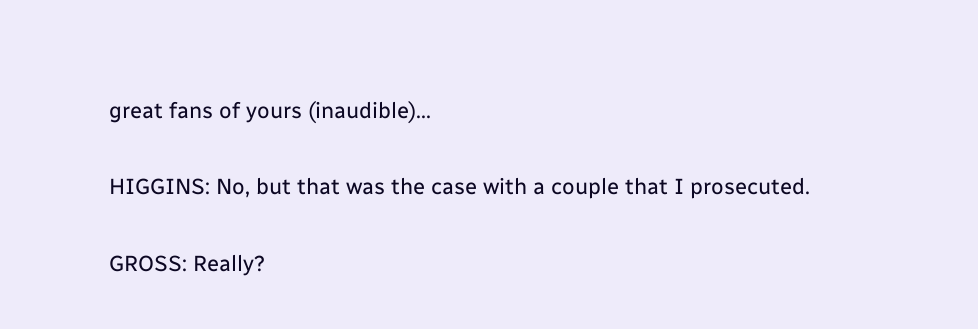great fans of yours (inaudible)...

HIGGINS: No, but that was the case with a couple that I prosecuted.

GROSS: Really?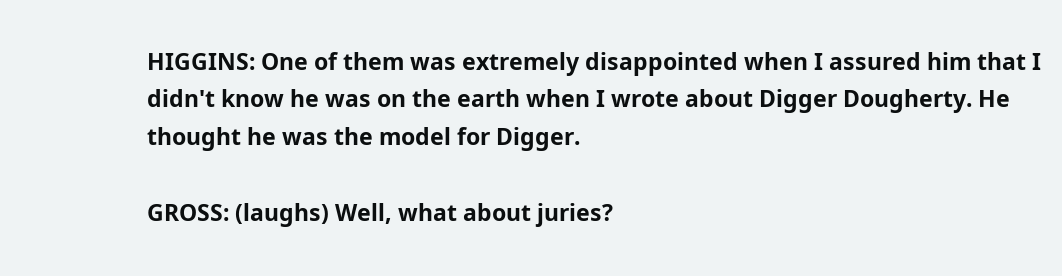HIGGINS: One of them was extremely disappointed when I assured him that I didn't know he was on the earth when I wrote about Digger Dougherty. He thought he was the model for Digger.

GROSS: (laughs) Well, what about juries?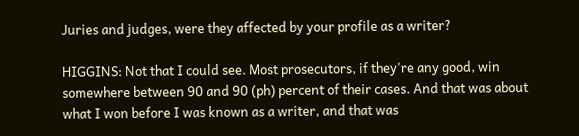Juries and judges, were they affected by your profile as a writer?

HIGGINS: Not that I could see. Most prosecutors, if they're any good, win somewhere between 90 and 90 (ph) percent of their cases. And that was about what I won before I was known as a writer, and that was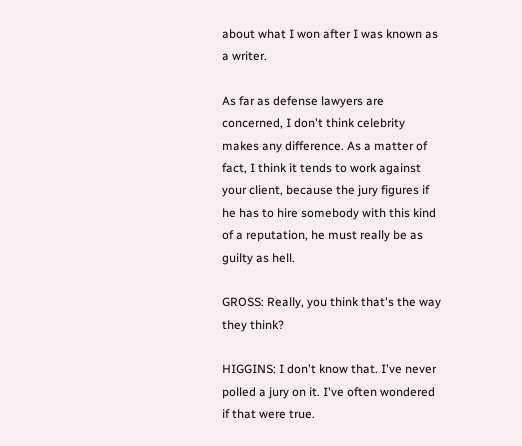about what I won after I was known as a writer.

As far as defense lawyers are concerned, I don't think celebrity makes any difference. As a matter of fact, I think it tends to work against your client, because the jury figures if he has to hire somebody with this kind of a reputation, he must really be as guilty as hell.

GROSS: Really, you think that's the way they think?

HIGGINS: I don't know that. I've never polled a jury on it. I've often wondered if that were true.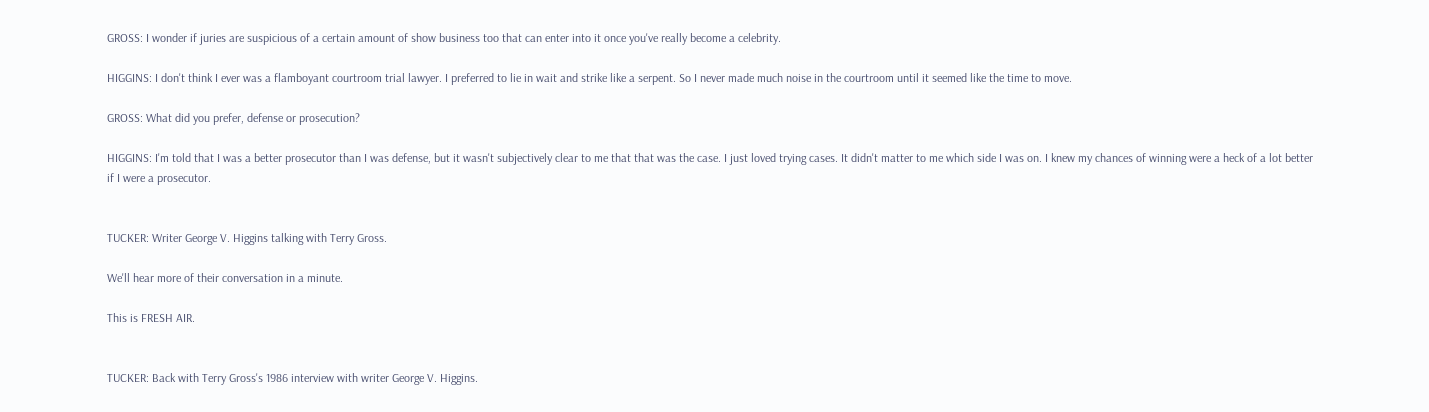GROSS: I wonder if juries are suspicious of a certain amount of show business too that can enter into it once you've really become a celebrity.

HIGGINS: I don't think I ever was a flamboyant courtroom trial lawyer. I preferred to lie in wait and strike like a serpent. So I never made much noise in the courtroom until it seemed like the time to move.

GROSS: What did you prefer, defense or prosecution?

HIGGINS: I'm told that I was a better prosecutor than I was defense, but it wasn't subjectively clear to me that that was the case. I just loved trying cases. It didn't matter to me which side I was on. I knew my chances of winning were a heck of a lot better if I were a prosecutor.


TUCKER: Writer George V. Higgins talking with Terry Gross.

We'll hear more of their conversation in a minute.

This is FRESH AIR.


TUCKER: Back with Terry Gross's 1986 interview with writer George V. Higgins.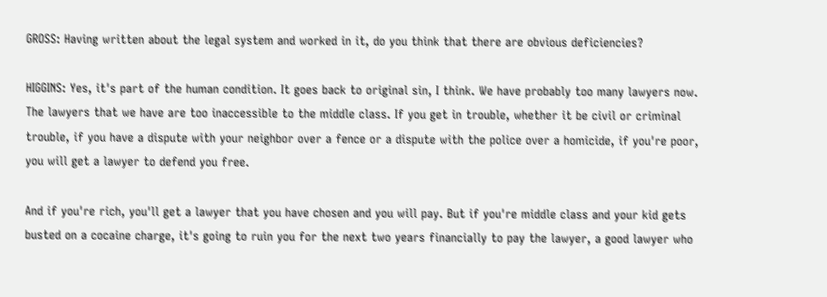GROSS: Having written about the legal system and worked in it, do you think that there are obvious deficiencies?

HIGGINS: Yes, it's part of the human condition. It goes back to original sin, I think. We have probably too many lawyers now. The lawyers that we have are too inaccessible to the middle class. If you get in trouble, whether it be civil or criminal trouble, if you have a dispute with your neighbor over a fence or a dispute with the police over a homicide, if you're poor, you will get a lawyer to defend you free.

And if you're rich, you'll get a lawyer that you have chosen and you will pay. But if you're middle class and your kid gets busted on a cocaine charge, it's going to ruin you for the next two years financially to pay the lawyer, a good lawyer who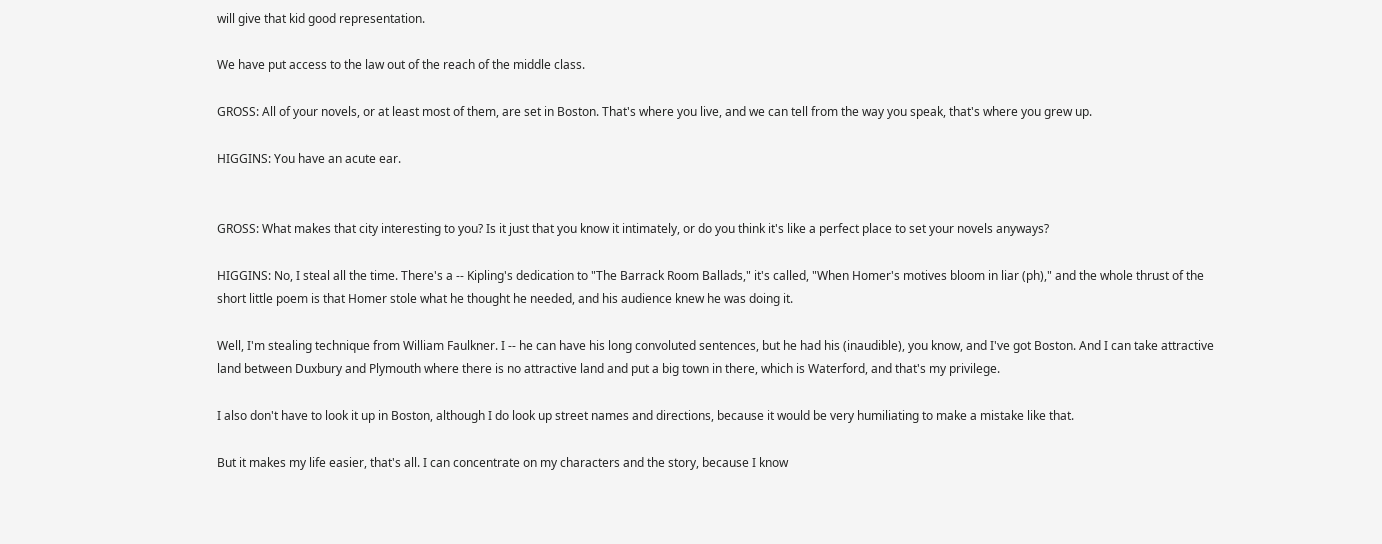will give that kid good representation.

We have put access to the law out of the reach of the middle class.

GROSS: All of your novels, or at least most of them, are set in Boston. That's where you live, and we can tell from the way you speak, that's where you grew up.

HIGGINS: You have an acute ear.


GROSS: What makes that city interesting to you? Is it just that you know it intimately, or do you think it's like a perfect place to set your novels anyways?

HIGGINS: No, I steal all the time. There's a -- Kipling's dedication to "The Barrack Room Ballads," it's called, "When Homer's motives bloom in liar (ph)," and the whole thrust of the short little poem is that Homer stole what he thought he needed, and his audience knew he was doing it.

Well, I'm stealing technique from William Faulkner. I -- he can have his long convoluted sentences, but he had his (inaudible), you know, and I've got Boston. And I can take attractive land between Duxbury and Plymouth where there is no attractive land and put a big town in there, which is Waterford, and that's my privilege.

I also don't have to look it up in Boston, although I do look up street names and directions, because it would be very humiliating to make a mistake like that.

But it makes my life easier, that's all. I can concentrate on my characters and the story, because I know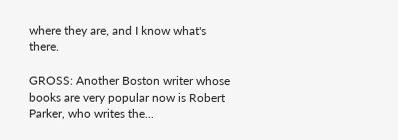where they are, and I know what's there.

GROSS: Another Boston writer whose books are very popular now is Robert Parker, who writes the...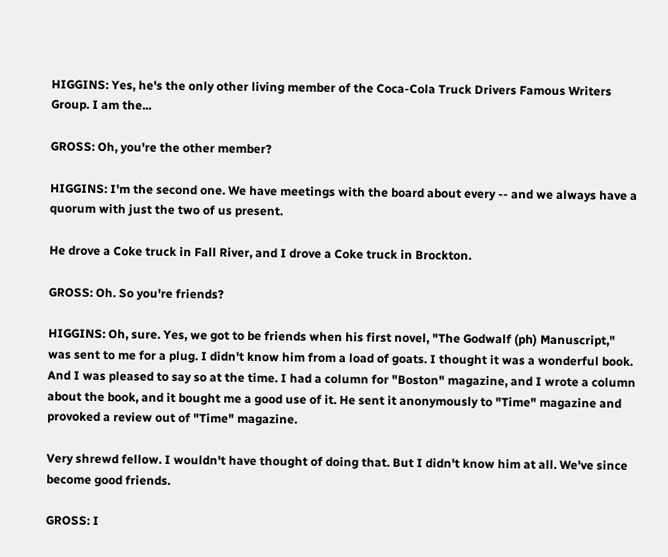HIGGINS: Yes, he's the only other living member of the Coca-Cola Truck Drivers Famous Writers Group. I am the...

GROSS: Oh, you're the other member?

HIGGINS: I'm the second one. We have meetings with the board about every -- and we always have a quorum with just the two of us present.

He drove a Coke truck in Fall River, and I drove a Coke truck in Brockton.

GROSS: Oh. So you're friends?

HIGGINS: Oh, sure. Yes, we got to be friends when his first novel, "The Godwalf (ph) Manuscript," was sent to me for a plug. I didn't know him from a load of goats. I thought it was a wonderful book. And I was pleased to say so at the time. I had a column for "Boston" magazine, and I wrote a column about the book, and it bought me a good use of it. He sent it anonymously to "Time" magazine and provoked a review out of "Time" magazine.

Very shrewd fellow. I wouldn't have thought of doing that. But I didn't know him at all. We've since become good friends.

GROSS: I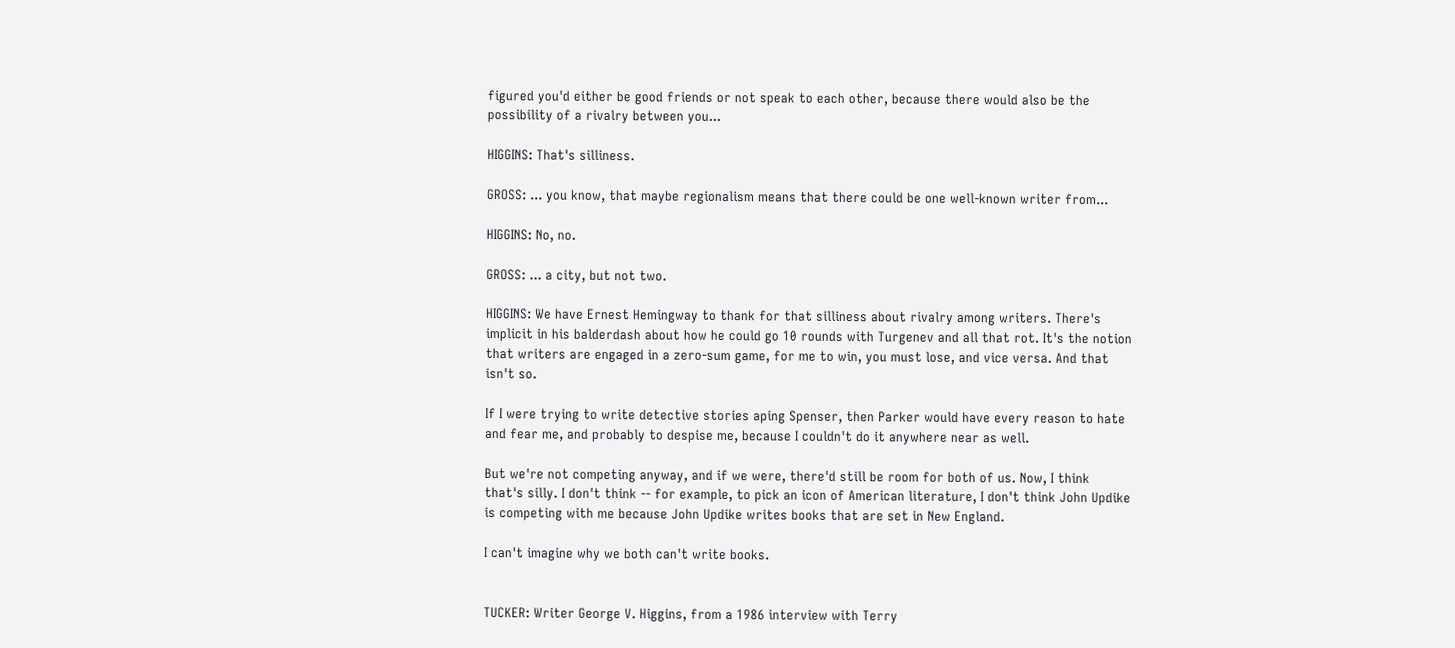figured you'd either be good friends or not speak to each other, because there would also be the possibility of a rivalry between you...

HIGGINS: That's silliness.

GROSS: ... you know, that maybe regionalism means that there could be one well-known writer from...

HIGGINS: No, no.

GROSS: ... a city, but not two.

HIGGINS: We have Ernest Hemingway to thank for that silliness about rivalry among writers. There's implicit in his balderdash about how he could go 10 rounds with Turgenev and all that rot. It's the notion that writers are engaged in a zero-sum game, for me to win, you must lose, and vice versa. And that isn't so.

If I were trying to write detective stories aping Spenser, then Parker would have every reason to hate and fear me, and probably to despise me, because I couldn't do it anywhere near as well.

But we're not competing anyway, and if we were, there'd still be room for both of us. Now, I think that's silly. I don't think -- for example, to pick an icon of American literature, I don't think John Updike is competing with me because John Updike writes books that are set in New England.

I can't imagine why we both can't write books.


TUCKER: Writer George V. Higgins, from a 1986 interview with Terry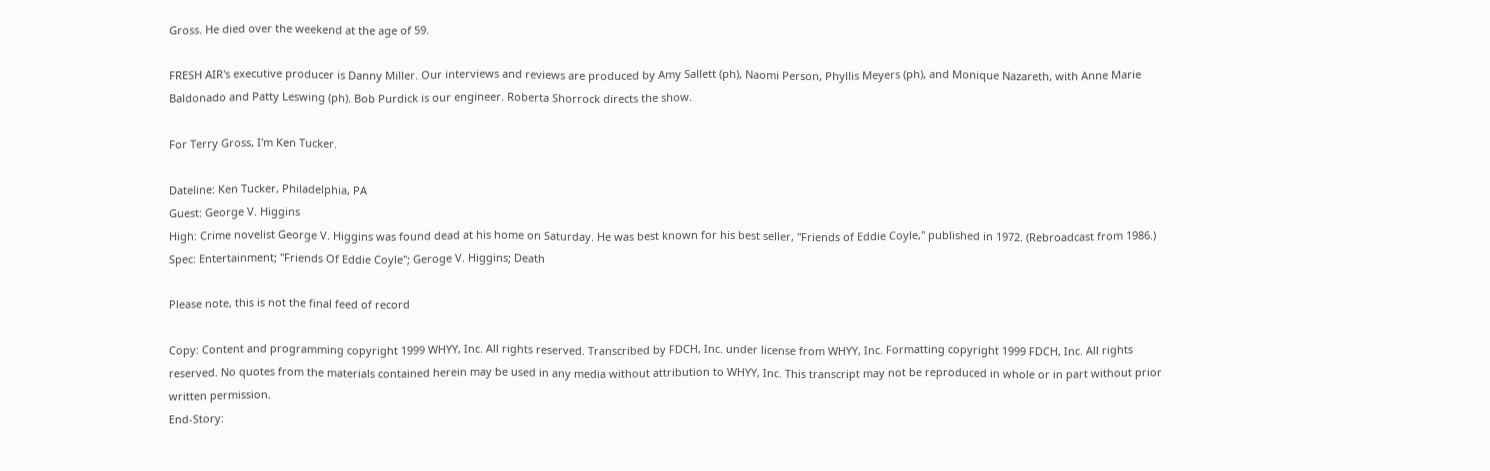Gross. He died over the weekend at the age of 59.

FRESH AIR's executive producer is Danny Miller. Our interviews and reviews are produced by Amy Sallett (ph), Naomi Person, Phyllis Meyers (ph), and Monique Nazareth, with Anne Marie Baldonado and Patty Leswing (ph). Bob Purdick is our engineer. Roberta Shorrock directs the show.

For Terry Gross, I'm Ken Tucker.

Dateline: Ken Tucker, Philadelphia, PA
Guest: George V. Higgins
High: Crime novelist George V. Higgins was found dead at his home on Saturday. He was best known for his best seller, "Friends of Eddie Coyle," published in 1972. (Rebroadcast from 1986.)
Spec: Entertainment; "Friends Of Eddie Coyle"; Geroge V. Higgins; Death

Please note, this is not the final feed of record

Copy: Content and programming copyright 1999 WHYY, Inc. All rights reserved. Transcribed by FDCH, Inc. under license from WHYY, Inc. Formatting copyright 1999 FDCH, Inc. All rights reserved. No quotes from the materials contained herein may be used in any media without attribution to WHYY, Inc. This transcript may not be reproduced in whole or in part without prior written permission.
End-Story: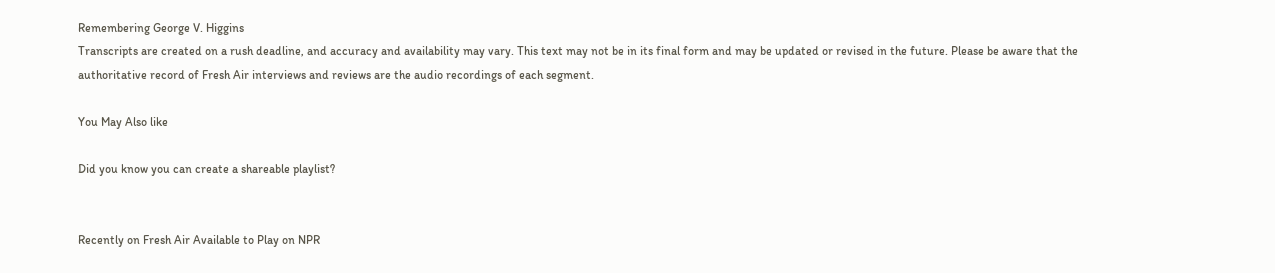Remembering George V. Higgins
Transcripts are created on a rush deadline, and accuracy and availability may vary. This text may not be in its final form and may be updated or revised in the future. Please be aware that the authoritative record of Fresh Air interviews and reviews are the audio recordings of each segment.

You May Also like

Did you know you can create a shareable playlist?


Recently on Fresh Air Available to Play on NPR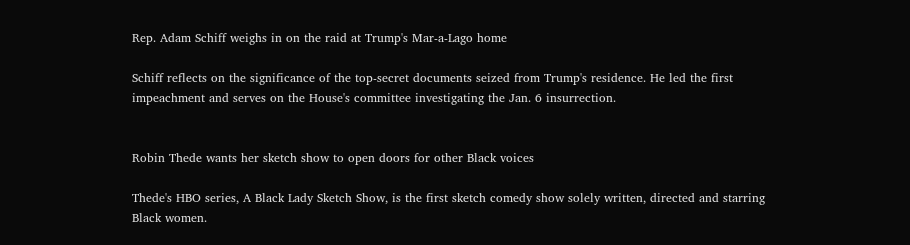Rep. Adam Schiff weighs in on the raid at Trump's Mar-a-Lago home

Schiff reflects on the significance of the top-secret documents seized from Trump's residence. He led the first impeachment and serves on the House's committee investigating the Jan. 6 insurrection.


Robin Thede wants her sketch show to open doors for other Black voices

Thede's HBO series, A Black Lady Sketch Show, is the first sketch comedy show solely written, directed and starring Black women.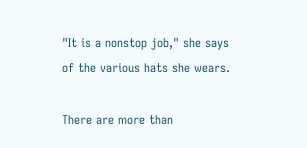"It is a nonstop job," she says of the various hats she wears.

There are more than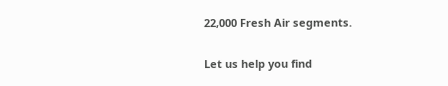22,000 Fresh Air segments.

Let us help you find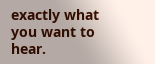exactly what you want to hear.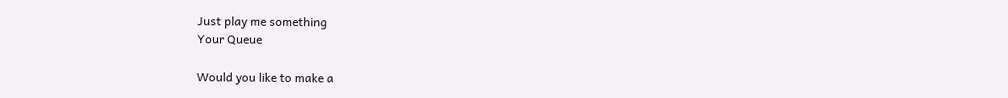Just play me something
Your Queue

Would you like to make a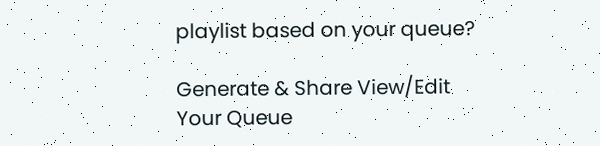playlist based on your queue?

Generate & Share View/Edit Your Queue